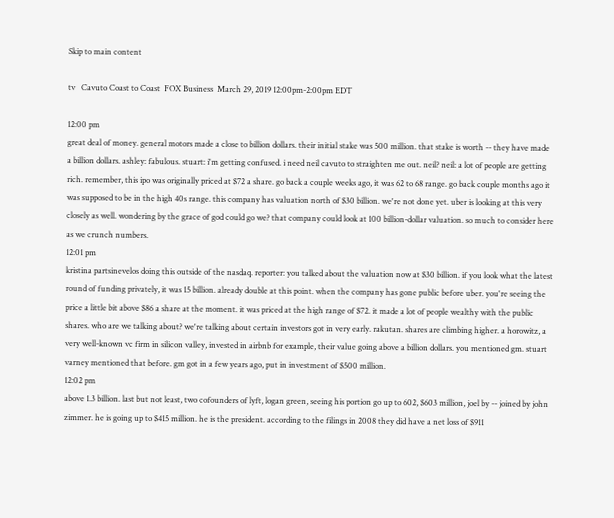Skip to main content

tv   Cavuto Coast to Coast  FOX Business  March 29, 2019 12:00pm-2:00pm EDT

12:00 pm
great deal of money. general motors made a close to billion dollars. their initial stake was 500 million. that stake is worth -- they have made a billion dollars. ashley: fabulous. stuart: i'm getting confused. i need neil cavuto to straighten me out. neil? neil: a lot of people are getting rich. remember, this ipo was originally priced at $72 a share. go back a couple weeks ago, it was 62 to 68 range. go back couple months ago it was supposed to be in the high 40s range. this company has valuation north of $30 billion. we're not done yet. uber is looking at this very closely as well. wondering by the grace of god could go we? that company could look at 100 billion-dollar valuation. so much to consider here as we crunch numbers.
12:01 pm
kristina partsinevelos doing this outside of the nasdaq. reporter: you talked about the valuation now at $30 billion. if you look what the latest round of funding privately, it was 15 billion. already double at this point. when the company has gone public before uber. you're seeing the price a little bit above $86 a share at the moment. it was priced at the high range of $72. it made a lot of people wealthy with the public shares. who are we talking about? we're talking about certain investors got in very early. rakutan. shares are climbing higher. a horowitz, a very well-known vc firm in silicon valley, invested in airbnb for example, their value going above a billion dollars. you mentioned gm. stuart varney mentioned that before. gm got in a few years ago, put in investment of $500 million.
12:02 pm
above 1.3 billion. last but not least, two cofounders of lyft, logan green, seeing his portion go up to 602, $603 million, joel by -- joined by john zimmer. he is going up to $415 million. he is the president. according to the filings in 2008 they did have a net loss of $911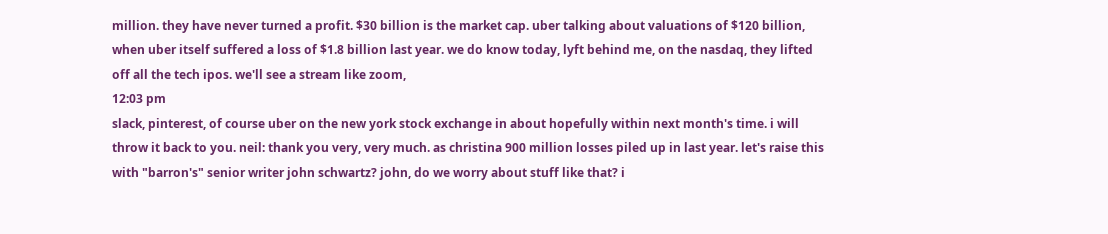million. they have never turned a profit. $30 billion is the market cap. uber talking about valuations of $120 billion, when uber itself suffered a loss of $1.8 billion last year. we do know today, lyft behind me, on the nasdaq, they lifted off all the tech ipos. we'll see a stream like zoom,
12:03 pm
slack, pinterest, of course uber on the new york stock exchange in about hopefully within next month's time. i will throw it back to you. neil: thank you very, very much. as christina 900 million losses piled up in last year. let's raise this with "barron's" senior writer john schwartz? john, do we worry about stuff like that? i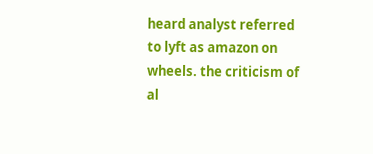heard analyst referred to lyft as amazon on wheels. the criticism of al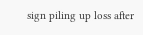sign piling up loss after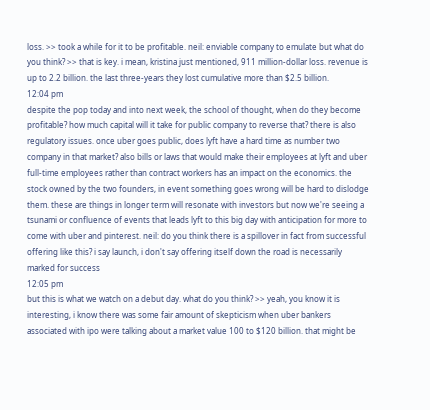loss. >> took a while for it to be profitable. neil: enviable company to emulate but what do you think? >> that is key. i mean, kristina just mentioned, 911 million-dollar loss. revenue is up to 2.2 billion. the last three-years they lost cumulative more than $2.5 billion.
12:04 pm
despite the pop today and into next week, the school of thought, when do they become profitable? how much capital will it take for public company to reverse that? there is also regulatory issues. once uber goes public, does lyft have a hard time as number two company in that market? also bills or laws that would make their employees at lyft and uber full-time employees rather than contract workers has an impact on the economics. the stock owned by the two founders, in event something goes wrong will be hard to dislodge them. these are things in longer term will resonate with investors but now we're seeing a tsunami or confluence of events that leads lyft to this big day with anticipation for more to come with uber and pinterest. neil: do you think there is a spillover in fact from successful offering like this? i say launch, i don't say offering itself down the road is necessarily marked for success
12:05 pm
but this is what we watch on a debut day. what do you think? >> yeah, you know it is interesting, i know there was some fair amount of skepticism when uber bankers associated with ipo were talking about a market value 100 to $120 billion. that might be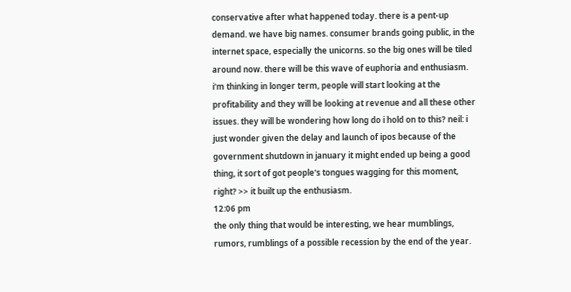conservative after what happened today. there is a pent-up demand. we have big names. consumer brands going public, in the internet space, especially the unicorns. so the big ones will be tiled around now. there will be this wave of euphoria and enthusiasm. i'm thinking in longer term, people will start looking at the profitability and they will be looking at revenue and all these other issues. they will be wondering how long do i hold on to this? neil: i just wonder given the delay and launch of ipos because of the government shutdown in january it might ended up being a good thing, it sort of got people's tongues wagging for this moment, right? >> it built up the enthusiasm.
12:06 pm
the only thing that would be interesting, we hear mumblings, rumors, rumblings of a possible recession by the end of the year.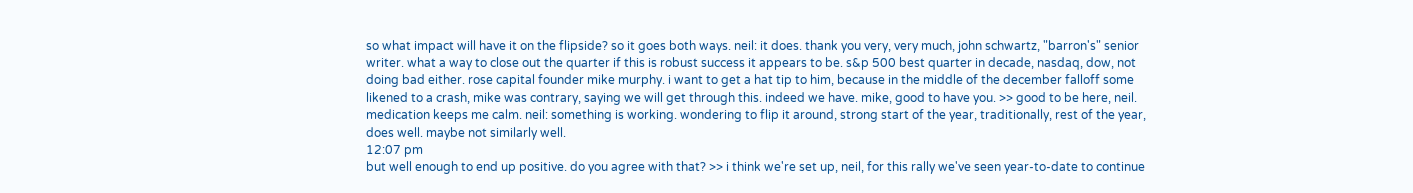so what impact will have it on the flipside? so it goes both ways. neil: it does. thank you very, very much, john schwartz, "barron's" senior writer. what a way to close out the quarter if this is robust success it appears to be. s&p 500 best quarter in decade, nasdaq, dow, not doing bad either. rose capital founder mike murphy. i want to get a hat tip to him, because in the middle of the december falloff some likened to a crash, mike was contrary, saying we will get through this. indeed we have. mike, good to have you. >> good to be here, neil. medication keeps me calm. neil: something is working. wondering to flip it around, strong start of the year, traditionally, rest of the year, does well. maybe not similarly well.
12:07 pm
but well enough to end up positive. do you agree with that? >> i think we're set up, neil, for this rally we've seen year-to-date to continue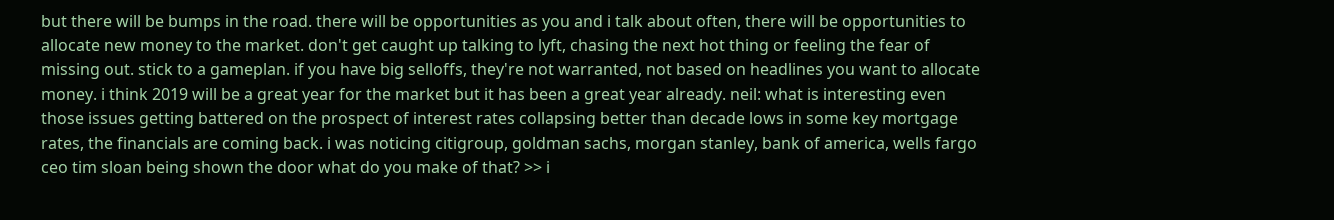but there will be bumps in the road. there will be opportunities as you and i talk about often, there will be opportunities to allocate new money to the market. don't get caught up talking to lyft, chasing the next hot thing or feeling the fear of missing out. stick to a gameplan. if you have big selloffs, they're not warranted, not based on headlines you want to allocate money. i think 2019 will be a great year for the market but it has been a great year already. neil: what is interesting even those issues getting battered on the prospect of interest rates collapsing better than decade lows in some key mortgage rates, the financials are coming back. i was noticing citigroup, goldman sachs, morgan stanley, bank of america, wells fargo ceo tim sloan being shown the door what do you make of that? >> i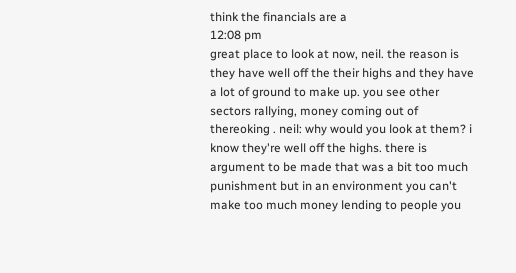think the financials are a
12:08 pm
great place to look at now, neil. the reason is they have well off the their highs and they have a lot of ground to make up. you see other sectors rallying, money coming out of thereoking . neil: why would you look at them? i know they're well off the highs. there is argument to be made that was a bit too much punishment but in an environment you can't make too much money lending to people you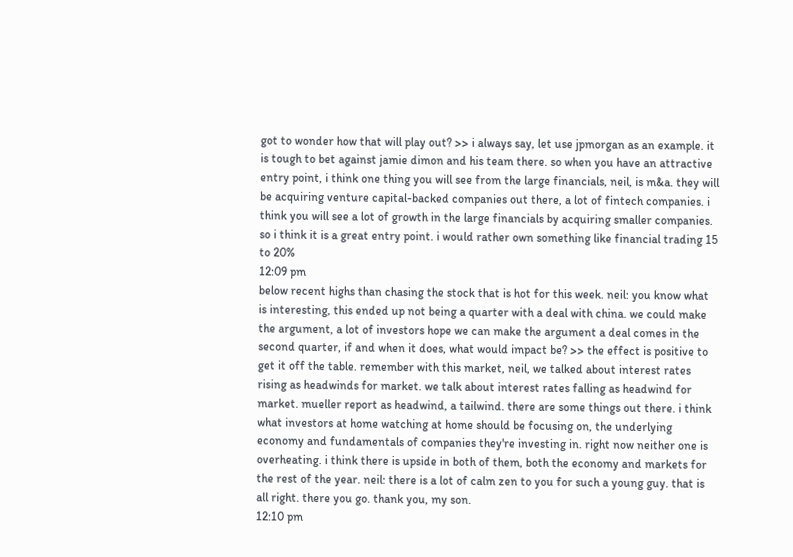got to wonder how that will play out? >> i always say, let use jpmorgan as an example. it is tough to bet against jamie dimon and his team there. so when you have an attractive entry point, i think one thing you will see from the large financials, neil, is m&a. they will be acquiring venture capital-backed companies out there, a lot of fintech companies. i think you will see a lot of growth in the large financials by acquiring smaller companies. so i think it is a great entry point. i would rather own something like financial trading 15 to 20%
12:09 pm
below recent highs than chasing the stock that is hot for this week. neil: you know what is interesting, this ended up not being a quarter with a deal with china. we could make the argument, a lot of investors hope we can make the argument a deal comes in the second quarter, if and when it does, what would impact be? >> the effect is positive to get it off the table. remember with this market, neil, we talked about interest rates rising as headwinds for market. we talk about interest rates falling as headwind for market. mueller report as headwind, a tailwind. there are some things out there. i think what investors at home watching at home should be focusing on, the underlying economy and fundamentals of companies they're investing in. right now neither one is overheating. i think there is upside in both of them, both the economy and markets for the rest of the year. neil: there is a lot of calm zen to you for such a young guy. that is all right. there you go. thank you, my son.
12:10 pm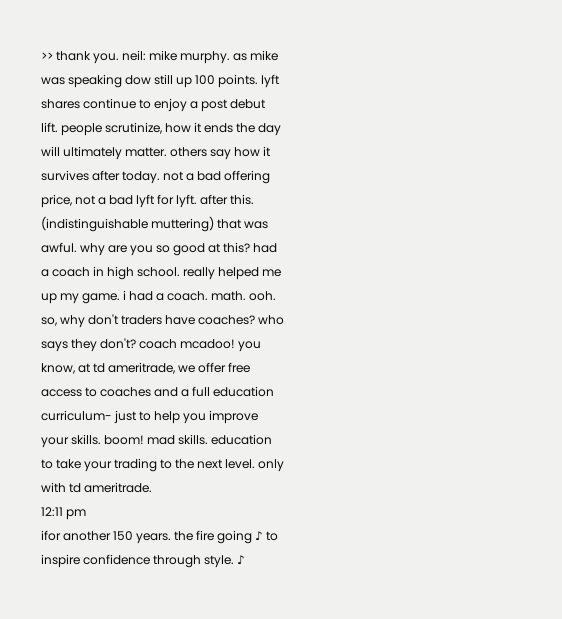>> thank you. neil: mike murphy. as mike was speaking dow still up 100 points. lyft shares continue to enjoy a post debut lift. people scrutinize, how it ends the day will ultimately matter. others say how it survives after today. not a bad offering price, not a bad lyft for lyft. after this. (indistinguishable muttering) that was awful. why are you so good at this? had a coach in high school. really helped me up my game. i had a coach. math. ooh. so, why don't traders have coaches? who says they don't? coach mcadoo! you know, at td ameritrade, we offer free access to coaches and a full education curriculum- just to help you improve your skills. boom! mad skills. education to take your trading to the next level. only with td ameritrade.
12:11 pm
ifor another 150 years. the fire going ♪ to inspire confidence through style. ♪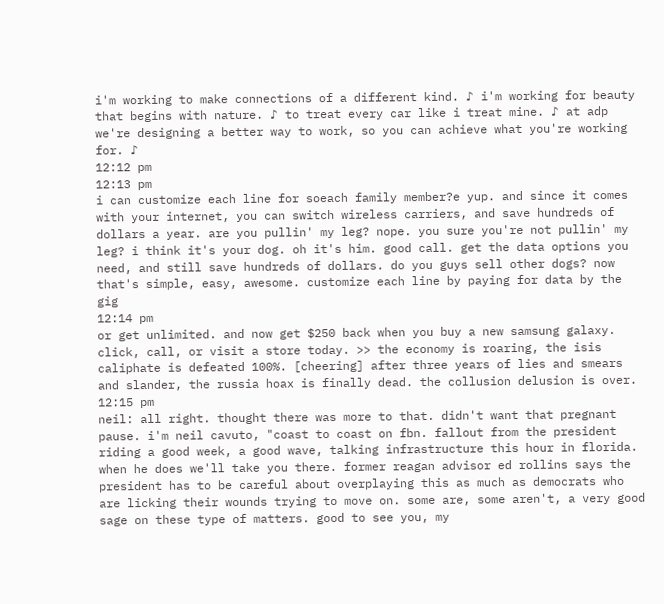i'm working to make connections of a different kind. ♪ i'm working for beauty that begins with nature. ♪ to treat every car like i treat mine. ♪ at adp we're designing a better way to work, so you can achieve what you're working for. ♪
12:12 pm
12:13 pm
i can customize each line for soeach family member?e yup. and since it comes with your internet, you can switch wireless carriers, and save hundreds of dollars a year. are you pullin' my leg? nope. you sure you're not pullin' my leg? i think it's your dog. oh it's him. good call. get the data options you need, and still save hundreds of dollars. do you guys sell other dogs? now that's simple, easy, awesome. customize each line by paying for data by the gig
12:14 pm
or get unlimited. and now get $250 back when you buy a new samsung galaxy. click, call, or visit a store today. >> the economy is roaring, the isis caliphate is defeated 100%. [cheering] after three years of lies and smears and slander, the russia hoax is finally dead. the collusion delusion is over.
12:15 pm
neil: all right. thought there was more to that. didn't want that pregnant pause. i'm neil cavuto, "coast to coast on fbn. fallout from the president riding a good week, a good wave, talking infrastructure this hour in florida. when he does we'll take you there. former reagan advisor ed rollins says the president has to be careful about overplaying this as much as democrats who are licking their wounds trying to move on. some are, some aren't, a very good sage on these type of matters. good to see you, my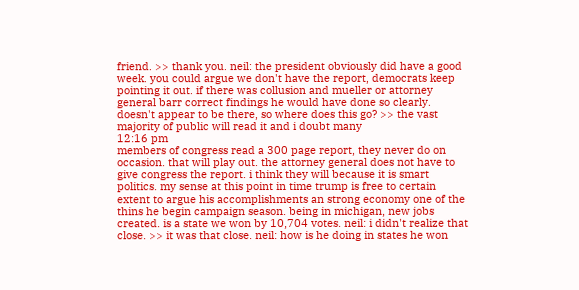friend. >> thank you. neil: the president obviously did have a good week. you could argue we don't have the report, democrats keep pointing it out. if there was collusion and mueller or attorney general barr correct findings he would have done so clearly. doesn't appear to be there, so where does this go? >> the vast majority of public will read it and i doubt many
12:16 pm
members of congress read a 300 page report, they never do on occasion. that will play out. the attorney general does not have to give congress the report. i think they will because it is smart politics. my sense at this point in time trump is free to certain extent to argue his accomplishments an strong economy one of the thins he begin campaign season. being in michigan, new jobs created. is a state we won by 10,704 votes. neil: i didn't realize that close. >> it was that close. neil: how is he doing in states he won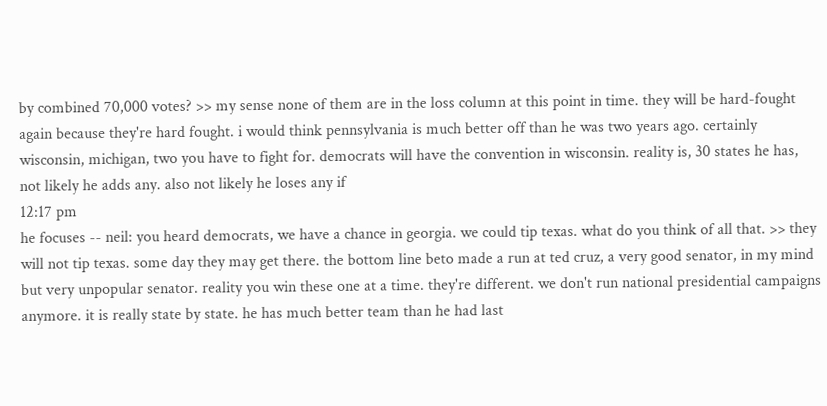by combined 70,000 votes? >> my sense none of them are in the loss column at this point in time. they will be hard-fought again because they're hard fought. i would think pennsylvania is much better off than he was two years ago. certainly wisconsin, michigan, two you have to fight for. democrats will have the convention in wisconsin. reality is, 30 states he has, not likely he adds any. also not likely he loses any if
12:17 pm
he focuses -- neil: you heard democrats, we have a chance in georgia. we could tip texas. what do you think of all that. >> they will not tip texas. some day they may get there. the bottom line beto made a run at ted cruz, a very good senator, in my mind but very unpopular senator. reality you win these one at a time. they're different. we don't run national presidential campaigns anymore. it is really state by state. he has much better team than he had last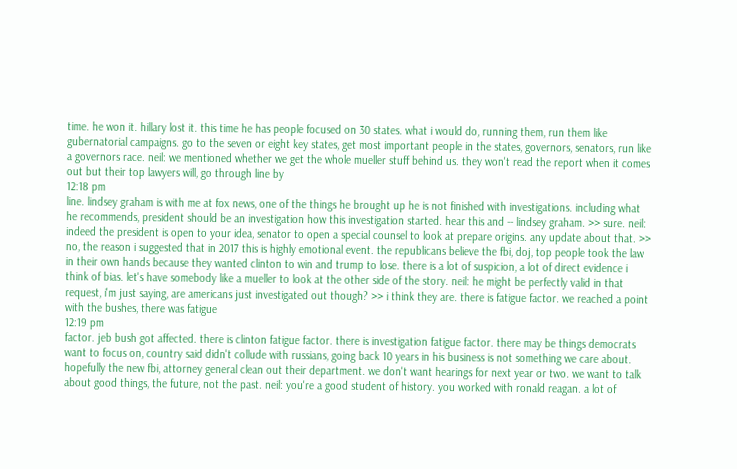time. he won it. hillary lost it. this time he has people focused on 30 states. what i would do, running them, run them like gubernatorial campaigns. go to the seven or eight key states, get most important people in the states, governors, senators, run like a governors race. neil: we mentioned whether we get the whole mueller stuff behind us. they won't read the report when it comes out but their top lawyers will, go through line by
12:18 pm
line. lindsey graham is with me at fox news, one of the things he brought up he is not finished with investigations. including what he recommends, president should be an investigation how this investigation started. hear this and -- lindsey graham. >> sure. neil: indeed the president is open to your idea, senator to open a special counsel to look at prepare origins. any update about that. >> no, the reason i suggested that in 2017 this is highly emotional event. the republicans believe the fbi, doj, top people took the law in their own hands because they wanted clinton to win and trump to lose. there is a lot of suspicion, a lot of direct evidence i think of bias. let's have somebody like a mueller to look at the other side of the story. neil: he might be perfectly valid in that request, i'm just saying, are americans just investigated out though? >> i think they are. there is fatigue factor. we reached a point with the bushes, there was fatigue
12:19 pm
factor. jeb bush got affected. there is clinton fatigue factor. there is investigation fatigue factor. there may be things democrats want to focus on, country said didn't collude with russians, going back 10 years in his business is not something we care about. hopefully the new fbi, attorney general clean out their department. we don't want hearings for next year or two. we want to talk about good things, the future, not the past. neil: you're a good student of history. you worked with ronald reagan. a lot of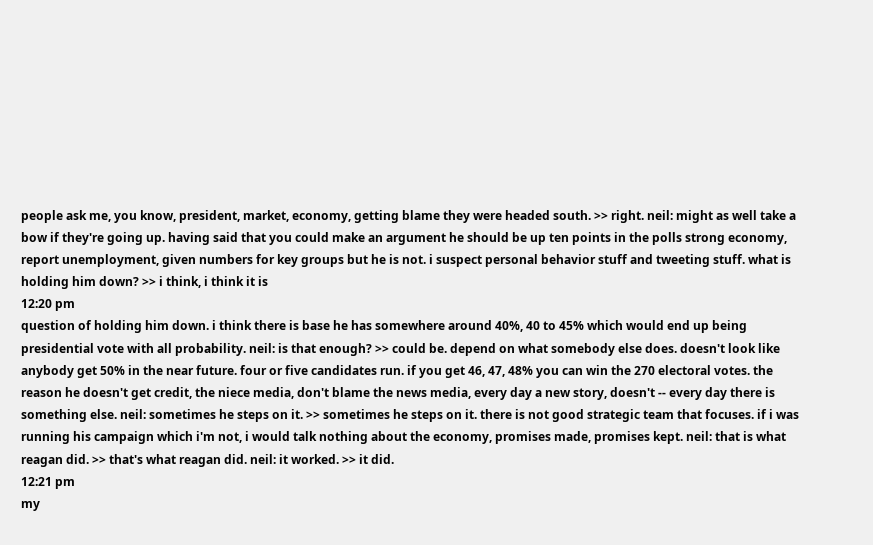people ask me, you know, president, market, economy, getting blame they were headed south. >> right. neil: might as well take a bow if they're going up. having said that you could make an argument he should be up ten points in the polls strong economy, report unemployment, given numbers for key groups but he is not. i suspect personal behavior stuff and tweeting stuff. what is holding him down? >> i think, i think it is
12:20 pm
question of holding him down. i think there is base he has somewhere around 40%, 40 to 45% which would end up being presidential vote with all probability. neil: is that enough? >> could be. depend on what somebody else does. doesn't look like anybody get 50% in the near future. four or five candidates run. if you get 46, 47, 48% you can win the 270 electoral votes. the reason he doesn't get credit, the niece media, don't blame the news media, every day a new story, doesn't -- every day there is something else. neil: sometimes he steps on it. >> sometimes he steps on it. there is not good strategic team that focuses. if i was running his campaign which i'm not, i would talk nothing about the economy, promises made, promises kept. neil: that is what reagan did. >> that's what reagan did. neil: it worked. >> it did.
12:21 pm
my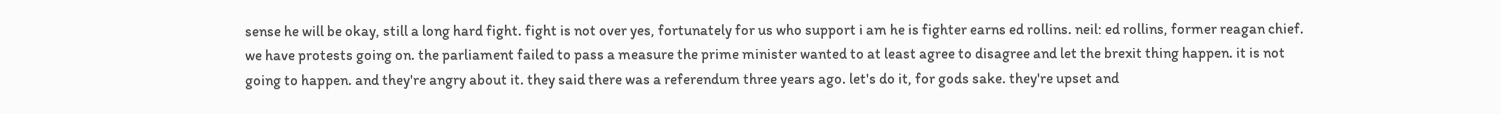sense he will be okay, still a long hard fight. fight is not over yes, fortunately for us who support i am he is fighter earns ed rollins. neil: ed rollins, former reagan chief. we have protests going on. the parliament failed to pass a measure the prime minister wanted to at least agree to disagree and let the brexit thing happen. it is not going to happen. and they're angry about it. they said there was a referendum three years ago. let's do it, for gods sake. they're upset and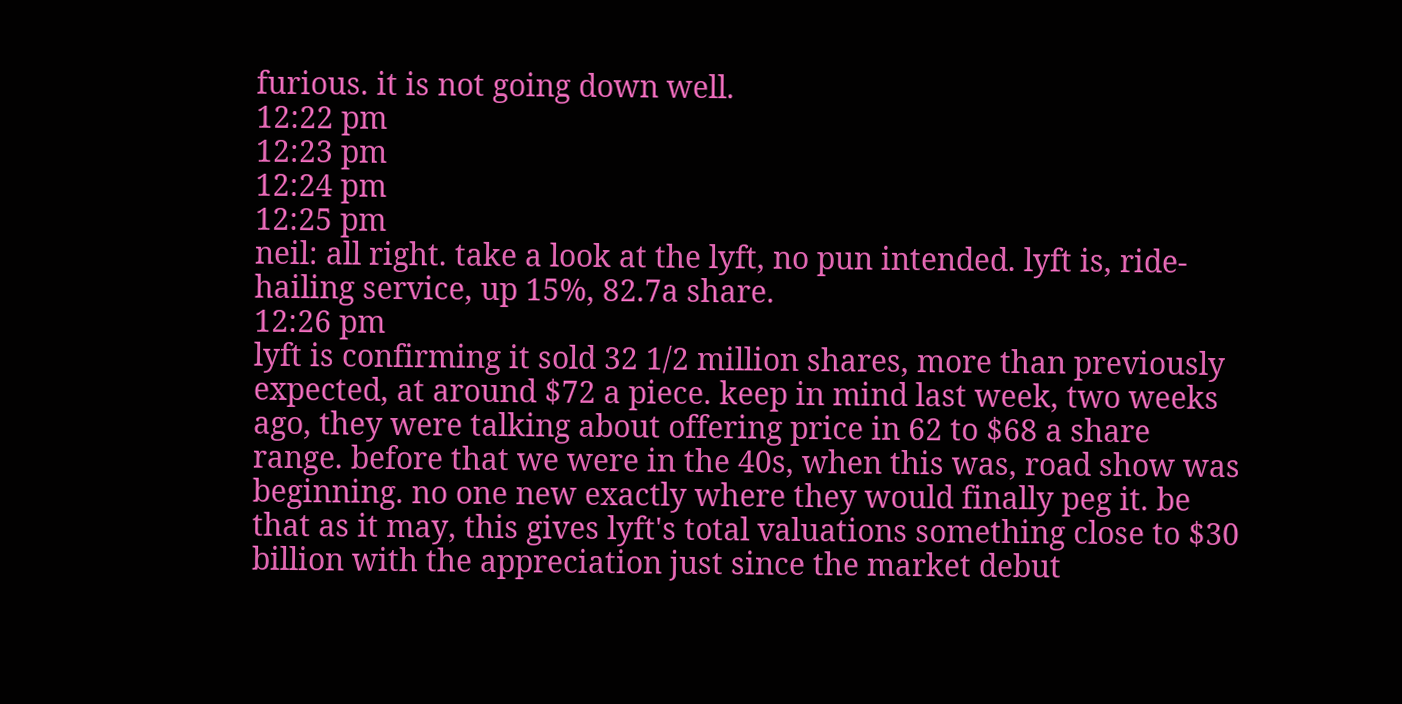furious. it is not going down well.
12:22 pm
12:23 pm
12:24 pm
12:25 pm
neil: all right. take a look at the lyft, no pun intended. lyft is, ride-hailing service, up 15%, 82.7a share.
12:26 pm
lyft is confirming it sold 32 1/2 million shares, more than previously expected, at around $72 a piece. keep in mind last week, two weeks ago, they were talking about offering price in 62 to $68 a share range. before that we were in the 40s, when this was, road show was beginning. no one new exactly where they would finally peg it. be that as it may, this gives lyft's total valuations something close to $30 billion with the appreciation just since the market debut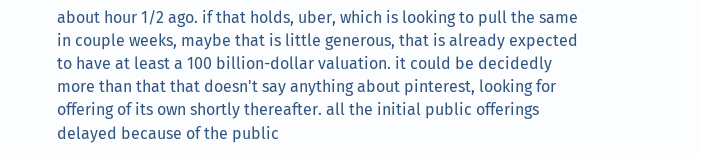about hour 1/2 ago. if that holds, uber, which is looking to pull the same in couple weeks, maybe that is little generous, that is already expected to have at least a 100 billion-dollar valuation. it could be decidedly more than that that doesn't say anything about pinterest, looking for offering of its own shortly thereafter. all the initial public offerings delayed because of the public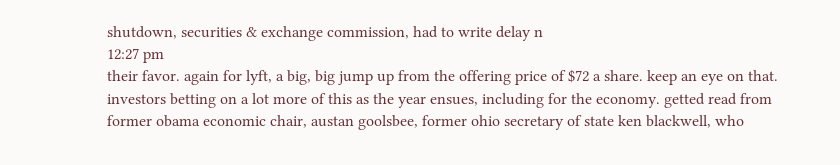shutdown, securities & exchange commission, had to write delay n
12:27 pm
their favor. again for lyft, a big, big jump up from the offering price of $72 a share. keep an eye on that. investors betting on a lot more of this as the year ensues, including for the economy. getted read from former obama economic chair, austan goolsbee, former ohio secretary of state ken blackwell, who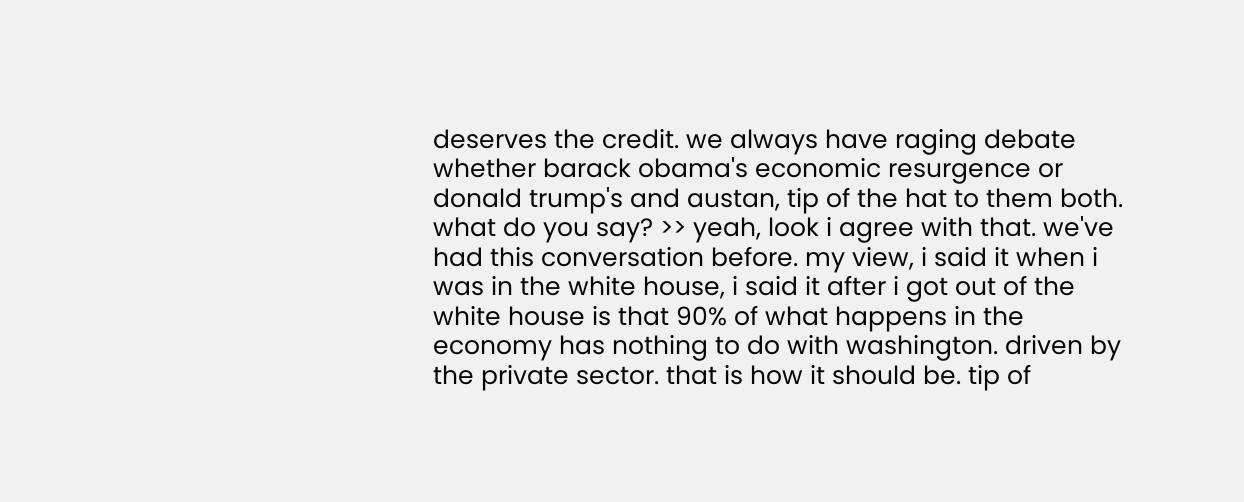deserves the credit. we always have raging debate whether barack obama's economic resurgence or donald trump's and austan, tip of the hat to them both. what do you say? >> yeah, look i agree with that. we've had this conversation before. my view, i said it when i was in the white house, i said it after i got out of the white house is that 90% of what happens in the economy has nothing to do with washington. driven by the private sector. that is how it should be. tip of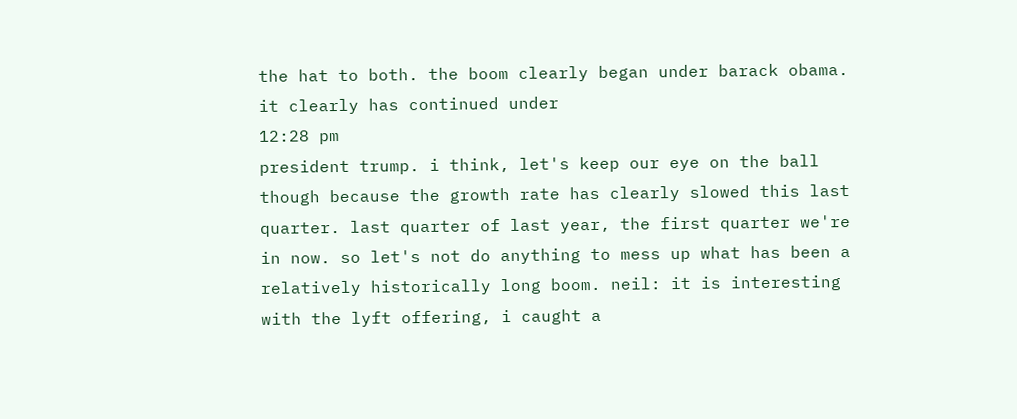the hat to both. the boom clearly began under barack obama. it clearly has continued under
12:28 pm
president trump. i think, let's keep our eye on the ball though because the growth rate has clearly slowed this last quarter. last quarter of last year, the first quarter we're in now. so let's not do anything to mess up what has been a relatively historically long boom. neil: it is interesting with the lyft offering, i caught a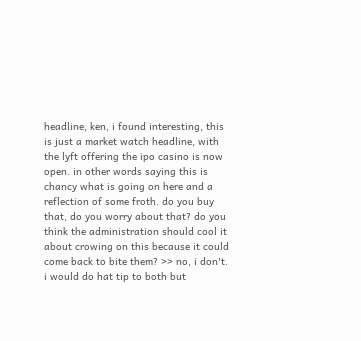headline, ken, i found interesting, this is just a market watch headline, with the lyft offering the ipo casino is now open. in other words saying this is chancy what is going on here and a reflection of some froth. do you buy that, do you worry about that? do you think the administration should cool it about crowing on this because it could come back to bite them? >> no, i don't. i would do hat tip to both but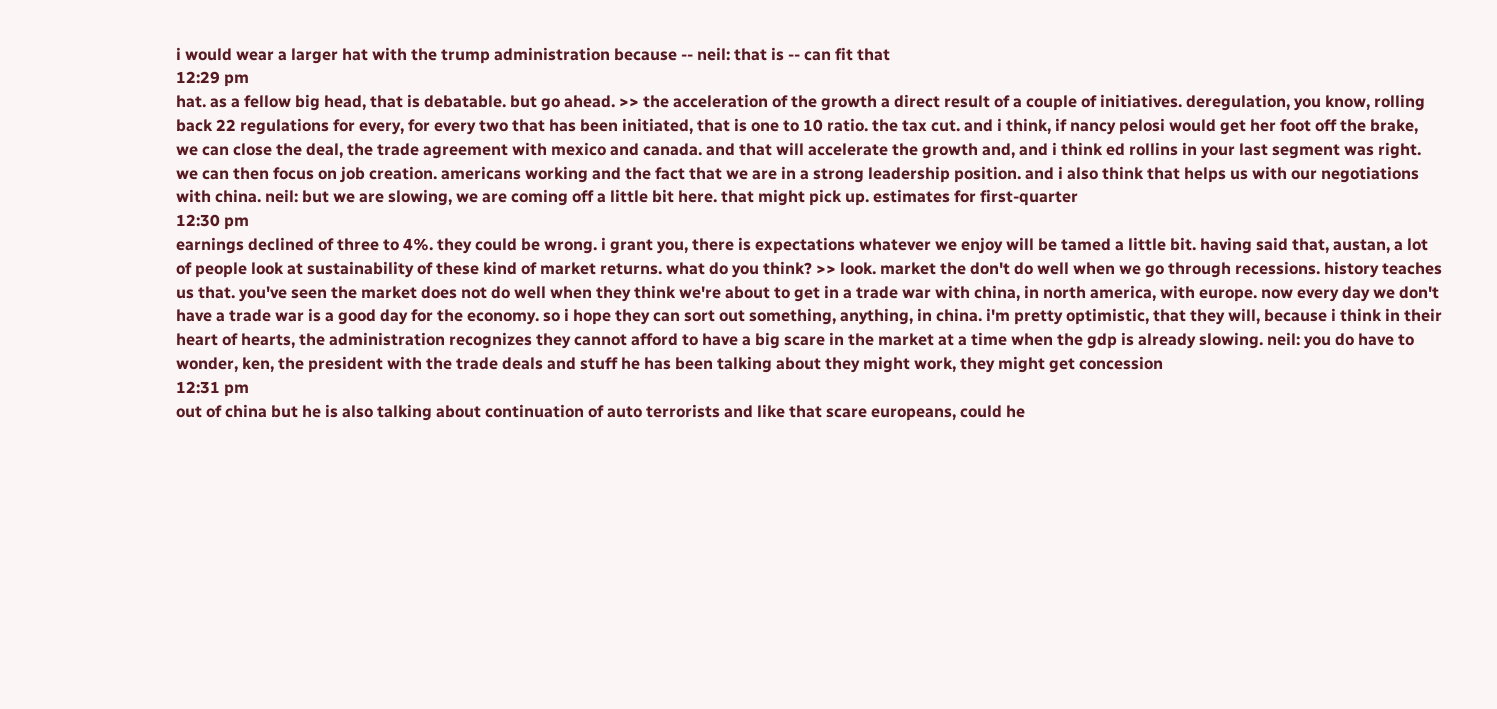i would wear a larger hat with the trump administration because -- neil: that is -- can fit that
12:29 pm
hat. as a fellow big head, that is debatable. but go ahead. >> the acceleration of the growth a direct result of a couple of initiatives. deregulation, you know, rolling back 22 regulations for every, for every two that has been initiated, that is one to 10 ratio. the tax cut. and i think, if nancy pelosi would get her foot off the brake, we can close the deal, the trade agreement with mexico and canada. and that will accelerate the growth and, and i think ed rollins in your last segment was right. we can then focus on job creation. americans working and the fact that we are in a strong leadership position. and i also think that helps us with our negotiations with china. neil: but we are slowing, we are coming off a little bit here. that might pick up. estimates for first-quarter
12:30 pm
earnings declined of three to 4%. they could be wrong. i grant you, there is expectations whatever we enjoy will be tamed a little bit. having said that, austan, a lot of people look at sustainability of these kind of market returns. what do you think? >> look. market the don't do well when we go through recessions. history teaches us that. you've seen the market does not do well when they think we're about to get in a trade war with china, in north america, with europe. now every day we don't have a trade war is a good day for the economy. so i hope they can sort out something, anything, in china. i'm pretty optimistic, that they will, because i think in their heart of hearts, the administration recognizes they cannot afford to have a big scare in the market at a time when the gdp is already slowing. neil: you do have to wonder, ken, the president with the trade deals and stuff he has been talking about they might work, they might get concession
12:31 pm
out of china but he is also talking about continuation of auto terrorists and like that scare europeans, could he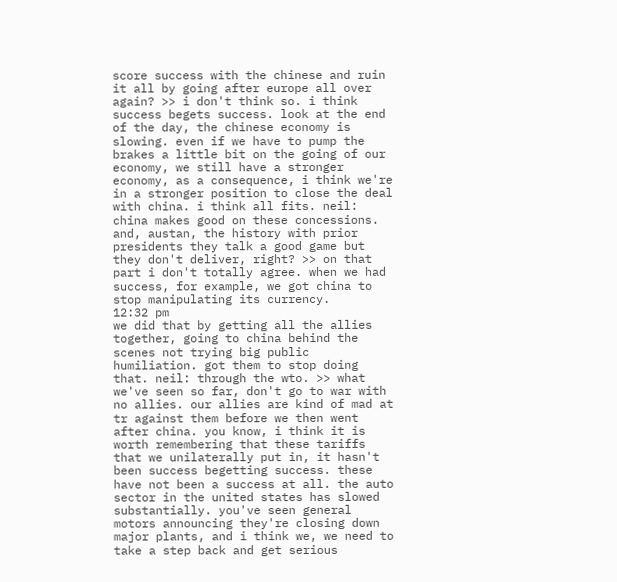score success with the chinese and ruin it all by going after europe all over again? >> i don't think so. i think success begets success. look at the end of the day, the chinese economy is slowing. even if we have to pump the brakes a little bit on the going of our economy, we still have a stronger economy, as a consequence, i think we're in a stronger position to close the deal with china. i think all fits. neil: china makes good on these concessions. and, austan, the history with prior presidents they talk a good game but they don't deliver, right? >> on that part i don't totally agree. when we had success, for example, we got china to stop manipulating its currency.
12:32 pm
we did that by getting all the allies together, going to china behind the scenes not trying big public humiliation. got them to stop doing that. neil: through the wto. >> what we've seen so far, don't go to war with no allies. our allies are kind of mad at tr against them before we then went after china. you know, i think it is worth remembering that these tariffs that we unilaterally put in, it hasn't been success begetting success. these have not been a success at all. the auto sector in the united states has slowed substantially. you've seen general motors announcing they're closing down major plants, and i think we, we need to take a step back and get serious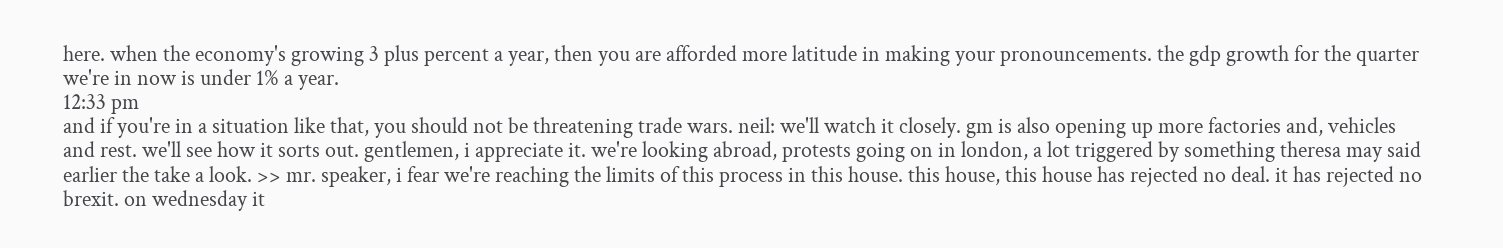here. when the economy's growing 3 plus percent a year, then you are afforded more latitude in making your pronouncements. the gdp growth for the quarter we're in now is under 1% a year.
12:33 pm
and if you're in a situation like that, you should not be threatening trade wars. neil: we'll watch it closely. gm is also opening up more factories and, vehicles and rest. we'll see how it sorts out. gentlemen, i appreciate it. we're looking abroad, protests going on in london, a lot triggered by something theresa may said earlier the take a look. >> mr. speaker, i fear we're reaching the limits of this process in this house. this house, this house has rejected no deal. it has rejected no brexit. on wednesday it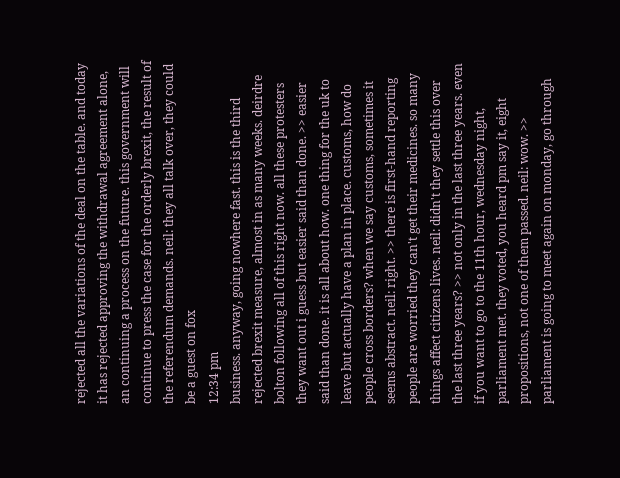rejected all the variations of the deal on the table. and today it has rejected approving the withdrawal agreement alone, an continuing a process on the future. this government will continue to press the case for the orderly brexit, the result of the referendum demands. neil: they all talk over, they could be a guest on fox
12:34 pm
business. anyway, going nowhere fast. this is the third rejected brexit measure, almost in as many weeks. deirdre bolton following all of this right now. all these protesters they want out i guess but easier said than done. >> easier said than done. it is all about how. one thing for the uk to leave but actually have a plan in place. customs, how do people cross borders? when we say customs, sometimes it seems abstract. neil: right. >> there is first-hand reporting people are worried they can't get their medicines. so many things affect citizens lives. neil: didn't they settle this over the last three years? >> not only in the last three years. even if you want to go to the 11th hour, wednesday night, parliament met. they voted, you heard pm say it, eight propositions, not one of them passed. neil: wow. >> parliament is going to meet again on monday, go through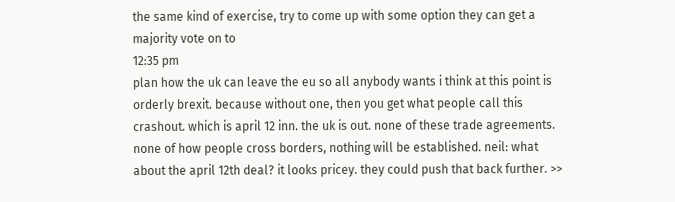the same kind of exercise, try to come up with some option they can get a majority vote on to
12:35 pm
plan how the uk can leave the eu so all anybody wants i think at this point is orderly brexit. because without one, then you get what people call this crashout. which is april 12 inn. the uk is out. none of these trade agreements. none of how people cross borders, nothing will be established. neil: what about the april 12th deal? it looks pricey. they could push that back further. >>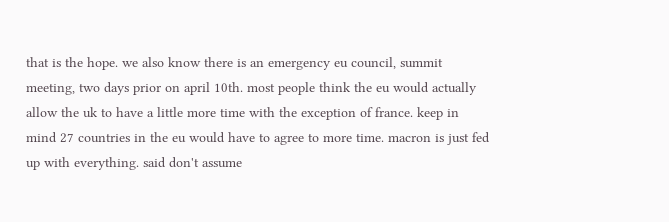that is the hope. we also know there is an emergency eu council, summit meeting, two days prior on april 10th. most people think the eu would actually allow the uk to have a little more time with the exception of france. keep in mind 27 countries in the eu would have to agree to more time. macron is just fed up with everything. said don't assume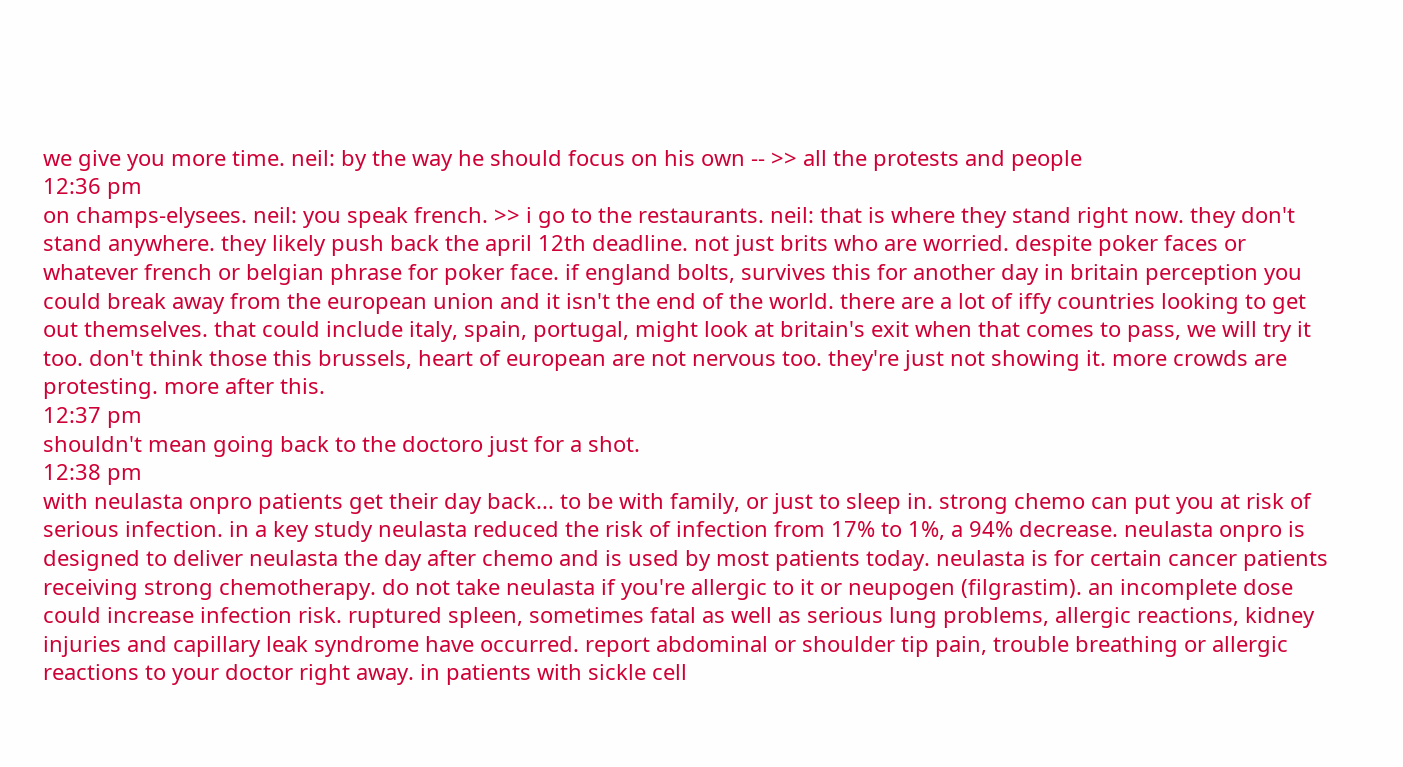we give you more time. neil: by the way he should focus on his own -- >> all the protests and people
12:36 pm
on champs-elysees. neil: you speak french. >> i go to the restaurants. neil: that is where they stand right now. they don't stand anywhere. they likely push back the april 12th deadline. not just brits who are worried. despite poker faces or whatever french or belgian phrase for poker face. if england bolts, survives this for another day in britain perception you could break away from the european union and it isn't the end of the world. there are a lot of iffy countries looking to get out themselves. that could include italy, spain, portugal, might look at britain's exit when that comes to pass, we will try it too. don't think those this brussels, heart of european are not nervous too. they're just not showing it. more crowds are protesting. more after this.
12:37 pm
shouldn't mean going back to the doctoro just for a shot.
12:38 pm
with neulasta onpro patients get their day back... to be with family, or just to sleep in. strong chemo can put you at risk of serious infection. in a key study neulasta reduced the risk of infection from 17% to 1%, a 94% decrease. neulasta onpro is designed to deliver neulasta the day after chemo and is used by most patients today. neulasta is for certain cancer patients receiving strong chemotherapy. do not take neulasta if you're allergic to it or neupogen (filgrastim). an incomplete dose could increase infection risk. ruptured spleen, sometimes fatal as well as serious lung problems, allergic reactions, kidney injuries and capillary leak syndrome have occurred. report abdominal or shoulder tip pain, trouble breathing or allergic reactions to your doctor right away. in patients with sickle cell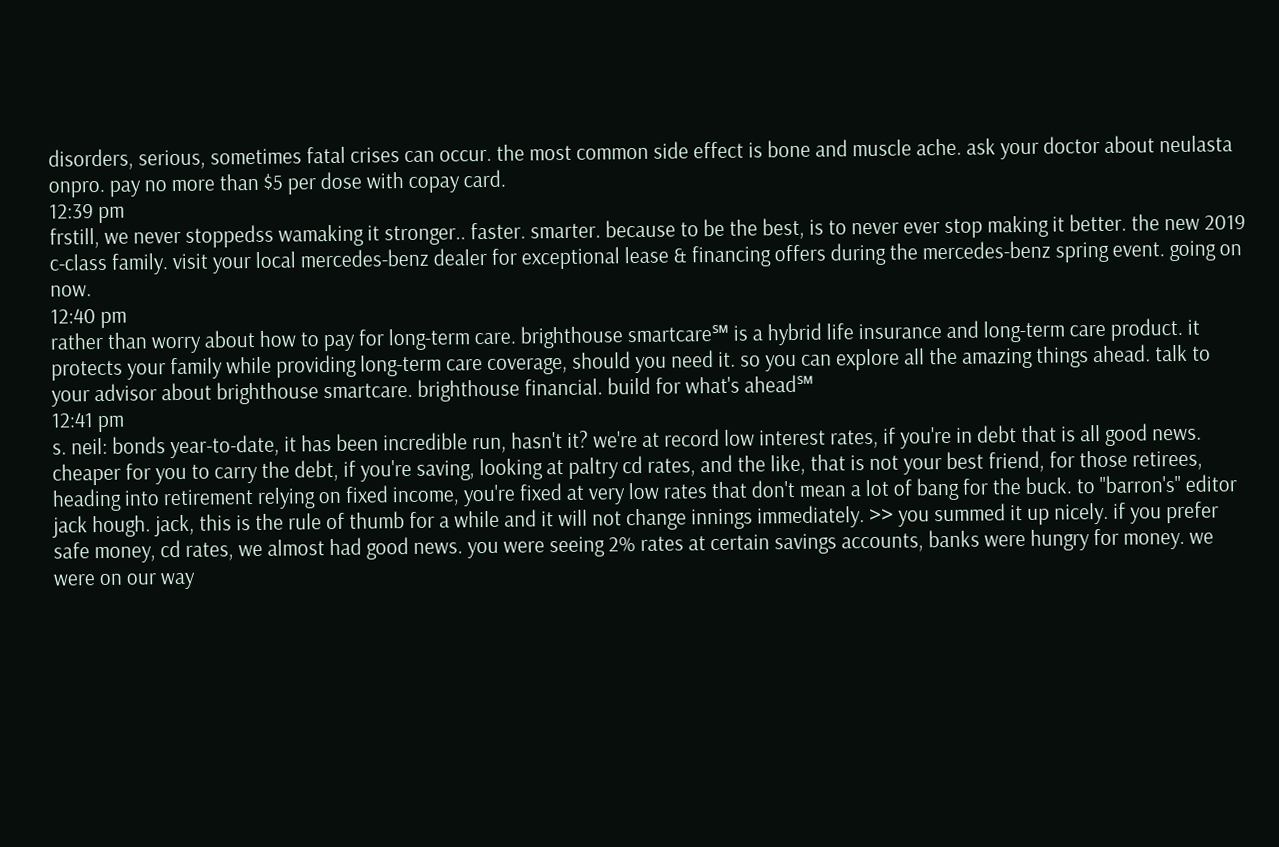disorders, serious, sometimes fatal crises can occur. the most common side effect is bone and muscle ache. ask your doctor about neulasta onpro. pay no more than $5 per dose with copay card.
12:39 pm
frstill, we never stoppedss wamaking it stronger.. faster. smarter. because to be the best, is to never ever stop making it better. the new 2019 c-class family. visit your local mercedes-benz dealer for exceptional lease & financing offers during the mercedes-benz spring event. going on now.
12:40 pm
rather than worry about how to pay for long-term care. brighthouse smartcare℠ is a hybrid life insurance and long-term care product. it protects your family while providing long-term care coverage, should you need it. so you can explore all the amazing things ahead. talk to your advisor about brighthouse smartcare. brighthouse financial. build for what's ahead℠
12:41 pm
s. neil: bonds year-to-date, it has been incredible run, hasn't it? we're at record low interest rates, if you're in debt that is all good news. cheaper for you to carry the debt, if you're saving, looking at paltry cd rates, and the like, that is not your best friend, for those retirees, heading into retirement relying on fixed income, you're fixed at very low rates that don't mean a lot of bang for the buck. to "barron's" editor jack hough. jack, this is the rule of thumb for a while and it will not change innings immediately. >> you summed it up nicely. if you prefer safe money, cd rates, we almost had good news. you were seeing 2% rates at certain savings accounts, banks were hungry for money. we were on our way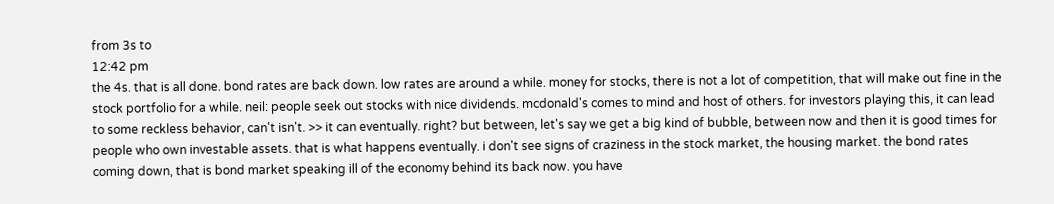from 3s to
12:42 pm
the 4s. that is all done. bond rates are back down. low rates are around a while. money for stocks, there is not a lot of competition, that will make out fine in the stock portfolio for a while. neil: people seek out stocks with nice dividends. mcdonald's comes to mind and host of others. for investors playing this, it can lead to some reckless behavior, can't isn't. >> it can eventually. right? but between, let's say we get a big kind of bubble, between now and then it is good times for people who own investable assets. that is what happens eventually. i don't see signs of craziness in the stock market, the housing market. the bond rates coming down, that is bond market speaking ill of the economy behind its back now. you have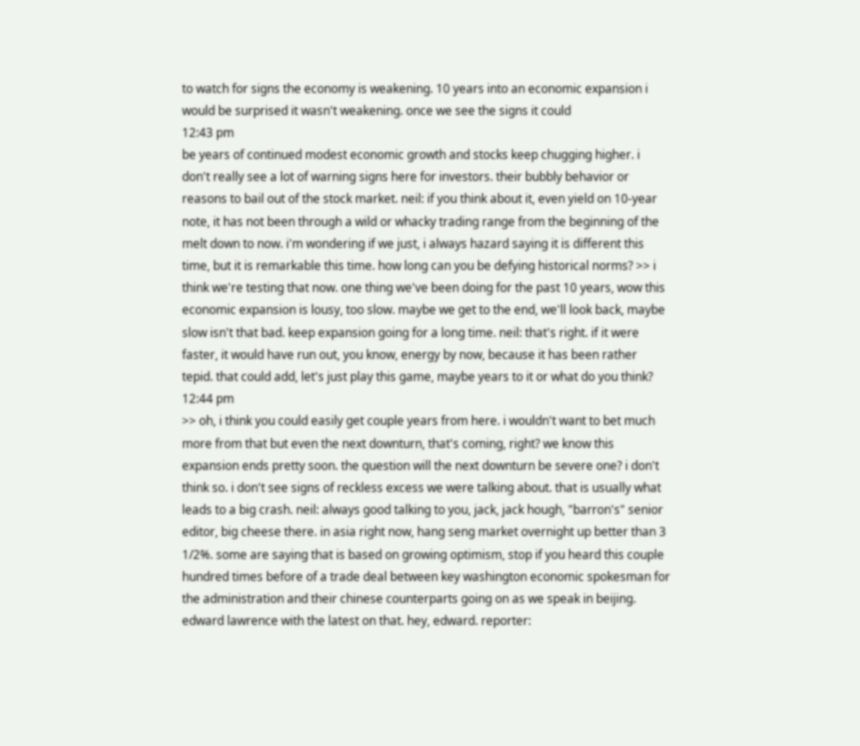to watch for signs the economy is weakening. 10 years into an economic expansion i would be surprised it wasn't weakening. once we see the signs it could
12:43 pm
be years of continued modest economic growth and stocks keep chugging higher. i don't really see a lot of warning signs here for investors. their bubbly behavior or reasons to bail out of the stock market. neil: if you think about it, even yield on 10-year note, it has not been through a wild or whacky trading range from the beginning of the melt down to now. i'm wondering if we just, i always hazard saying it is different this time, but it is remarkable this time. how long can you be defying historical norms? >> i think we're testing that now. one thing we've been doing for the past 10 years, wow this economic expansion is lousy, too slow. maybe we get to the end, we'll look back, maybe slow isn't that bad. keep expansion going for a long time. neil: that's right. if it were faster, it would have run out, you know, energy by now, because it has been rather tepid. that could add, let's just play this game, maybe years to it or what do you think?
12:44 pm
>> oh, i think you could easily get couple years from here. i wouldn't want to bet much more from that but even the next downturn, that's coming, right? we know this expansion ends pretty soon. the question will the next downturn be severe one? i don't think so. i don't see signs of reckless excess we were talking about. that is usually what leads to a big crash. neil: always good talking to you, jack, jack hough, "barron's" senior editor, big cheese there. in asia right now, hang seng market overnight up better than 3 1/2%. some are saying that is based on growing optimism, stop if you heard this couple hundred times before of a trade deal between key washington economic spokesman for the administration and their chinese counterparts going on as we speak in beijing. edward lawrence with the latest on that. hey, edward. reporter: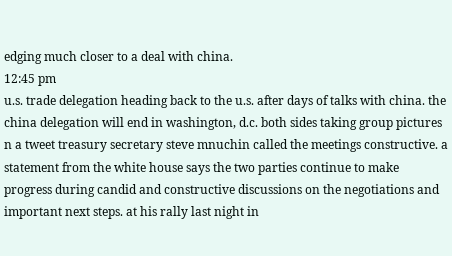edging much closer to a deal with china.
12:45 pm
u.s. trade delegation heading back to the u.s. after days of talks with china. the china delegation will end in washington, d.c. both sides taking group pictures n a tweet treasury secretary steve mnuchin called the meetings constructive. a statement from the white house says the two parties continue to make progress during candid and constructive discussions on the negotiations and important next steps. at his rally last night in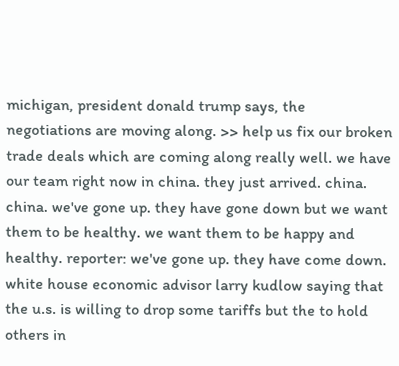michigan, president donald trump says, the negotiations are moving along. >> help us fix our broken trade deals which are coming along really well. we have our team right now in china. they just arrived. china. china. we've gone up. they have gone down but we want them to be healthy. we want them to be happy and healthy. reporter: we've gone up. they have come down. white house economic advisor larry kudlow saying that the u.s. is willing to drop some tariffs but the to hold others in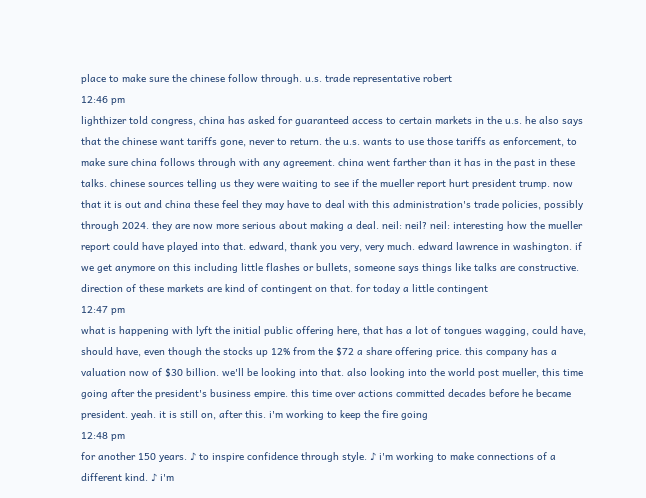place to make sure the chinese follow through. u.s. trade representative robert
12:46 pm
lighthizer told congress, china has asked for guaranteed access to certain markets in the u.s. he also says that the chinese want tariffs gone, never to return. the u.s. wants to use those tariffs as enforcement, to make sure china follows through with any agreement. china went farther than it has in the past in these talks. chinese sources telling us they were waiting to see if the mueller report hurt president trump. now that it is out and china these feel they may have to deal with this administration's trade policies, possibly through 2024. they are now more serious about making a deal. neil: neil? neil: interesting how the mueller report could have played into that. edward, thank you very, very much. edward lawrence in washington. if we get anymore on this including little flashes or bullets, someone says things like talks are constructive. direction of these markets are kind of contingent on that. for today a little contingent
12:47 pm
what is happening with lyft the initial public offering here, that has a lot of tongues wagging, could have, should have, even though the stocks up 12% from the $72 a share offering price. this company has a valuation now of $30 billion. we'll be looking into that. also looking into the world post mueller, this time going after the president's business empire. this time over actions committed decades before he became president. yeah. it is still on, after this. i'm working to keep the fire going
12:48 pm
for another 150 years. ♪ to inspire confidence through style. ♪ i'm working to make connections of a different kind. ♪ i'm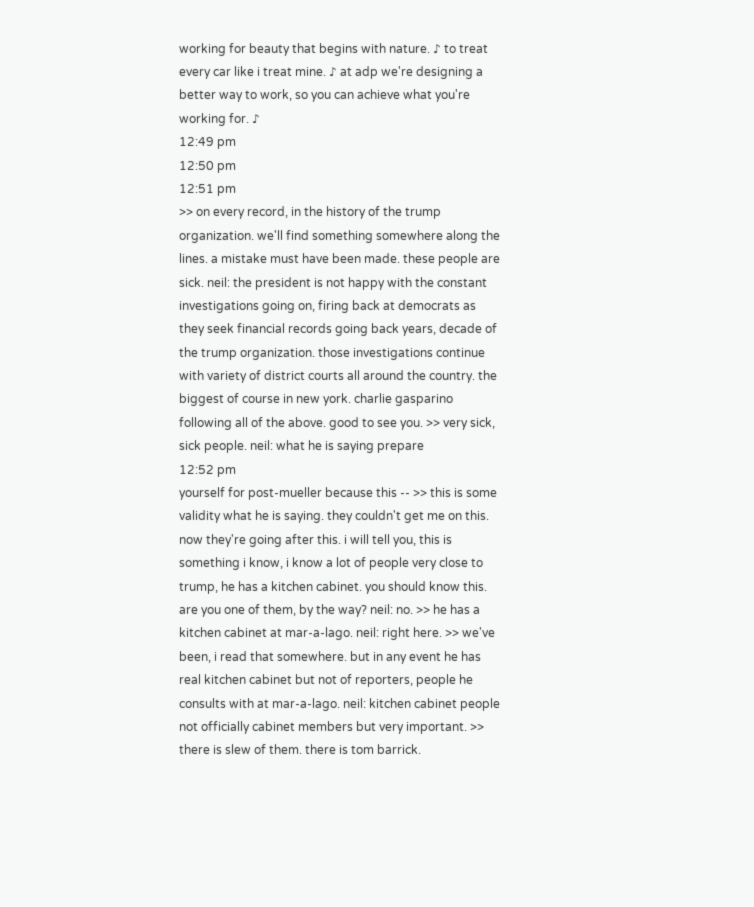working for beauty that begins with nature. ♪ to treat every car like i treat mine. ♪ at adp we're designing a better way to work, so you can achieve what you're working for. ♪
12:49 pm
12:50 pm
12:51 pm
>> on every record, in the history of the trump organization. we'll find something somewhere along the lines. a mistake must have been made. these people are sick. neil: the president is not happy with the constant investigations going on, firing back at democrats as they seek financial records going back years, decade of the trump organization. those investigations continue with variety of district courts all around the country. the biggest of course in new york. charlie gasparino following all of the above. good to see you. >> very sick, sick people. neil: what he is saying prepare
12:52 pm
yourself for post-mueller because this -- >> this is some validity what he is saying. they couldn't get me on this. now they're going after this. i will tell you, this is something i know, i know a lot of people very close to trump, he has a kitchen cabinet. you should know this. are you one of them, by the way? neil: no. >> he has a kitchen cabinet at mar-a-lago. neil: right here. >> we've been, i read that somewhere. but in any event he has real kitchen cabinet but not of reporters, people he consults with at mar-a-lago. neil: kitchen cabinet people not officially cabinet members but very important. >> there is slew of them. there is tom barrick.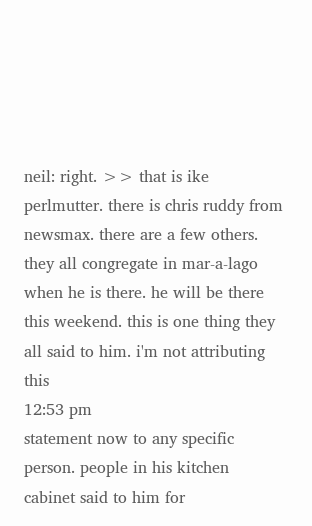neil: right. >> that is ike perlmutter. there is chris ruddy from newsmax. there are a few others. they all congregate in mar-a-lago when he is there. he will be there this weekend. this is one thing they all said to him. i'm not attributing this
12:53 pm
statement now to any specific person. people in his kitchen cabinet said to him for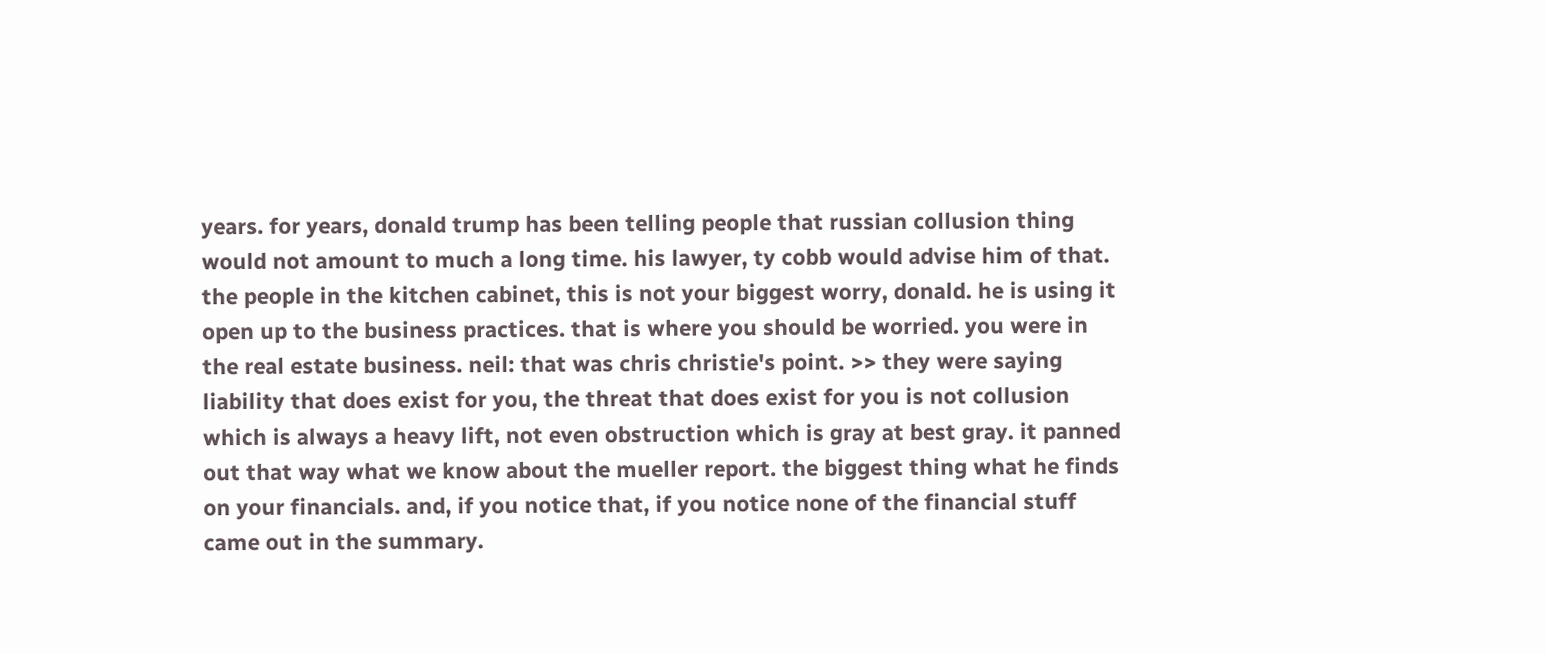years. for years, donald trump has been telling people that russian collusion thing would not amount to much a long time. his lawyer, ty cobb would advise him of that. the people in the kitchen cabinet, this is not your biggest worry, donald. he is using it open up to the business practices. that is where you should be worried. you were in the real estate business. neil: that was chris christie's point. >> they were saying liability that does exist for you, the threat that does exist for you is not collusion which is always a heavy lift, not even obstruction which is gray at best gray. it panned out that way what we know about the mueller report. the biggest thing what he finds on your financials. and, if you notice that, if you notice none of the financial stuff came out in the summary.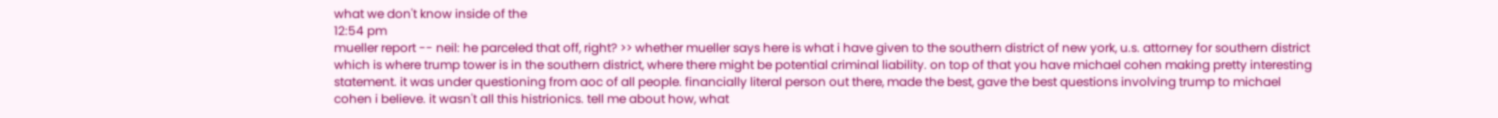what we don't know inside of the
12:54 pm
mueller report -- neil: he parceled that off, right? >> whether mueller says here is what i have given to the southern district of new york, u.s. attorney for southern district which is where trump tower is in the southern district, where there might be potential criminal liability. on top of that you have michael cohen making pretty interesting statement. it was under questioning from aoc of all people. financially literal person out there, made the best, gave the best questions involving trump to michael cohen i believe. it wasn't all this histrionics. tell me about how, what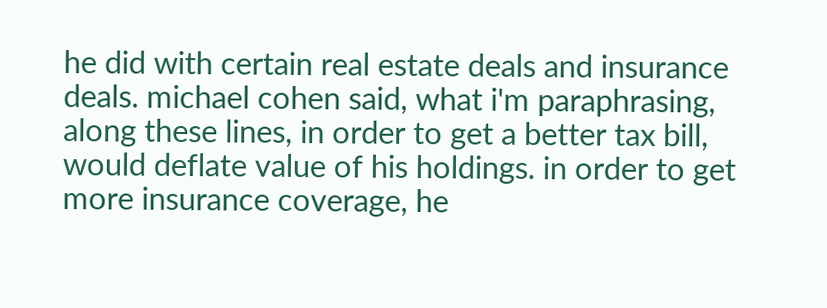he did with certain real estate deals and insurance deals. michael cohen said, what i'm paraphrasing, along these lines, in order to get a better tax bill, would deflate value of his holdings. in order to get more insurance coverage, he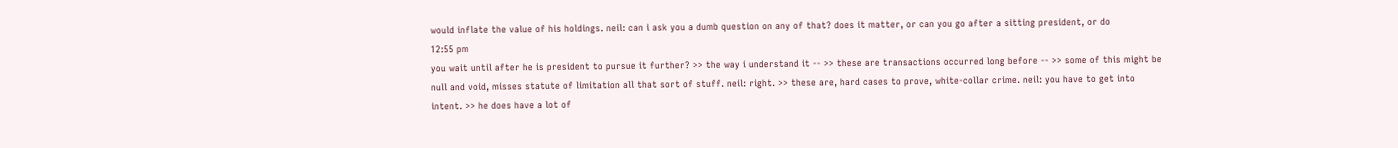would inflate the value of his holdings. neil: can i ask you a dumb question on any of that? does it matter, or can you go after a sitting president, or do
12:55 pm
you wait until after he is president to pursue it further? >> the way i understand it -- >> these are transactions occurred long before -- >> some of this might be null and void, misses statute of limitation all that sort of stuff. neil: right. >> these are, hard cases to prove, white-collar crime. neil: you have to get into intent. >> he does have a lot of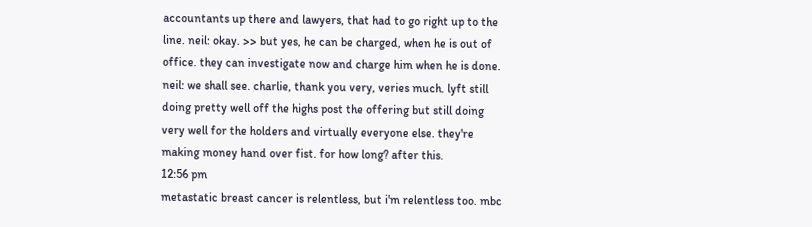accountants up there and lawyers, that had to go right up to the line. neil: okay. >> but yes, he can be charged, when he is out of office. they can investigate now and charge him when he is done. neil: we shall see. charlie, thank you very, veries much. lyft still doing pretty well off the highs post the offering but still doing very well for the holders and virtually everyone else. they're making money hand over fist. for how long? after this.
12:56 pm
metastatic breast cancer is relentless, but i'm relentless too. mbc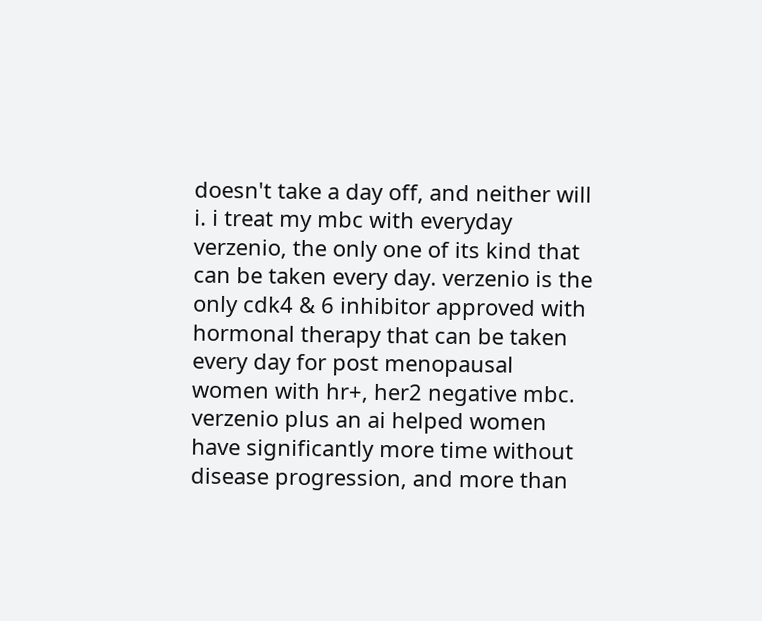doesn't take a day off, and neither will i. i treat my mbc with everyday verzenio, the only one of its kind that can be taken every day. verzenio is the only cdk4 & 6 inhibitor approved with hormonal therapy that can be taken every day for post menopausal women with hr+, her2 negative mbc. verzenio plus an ai helped women have significantly more time without disease progression, and more than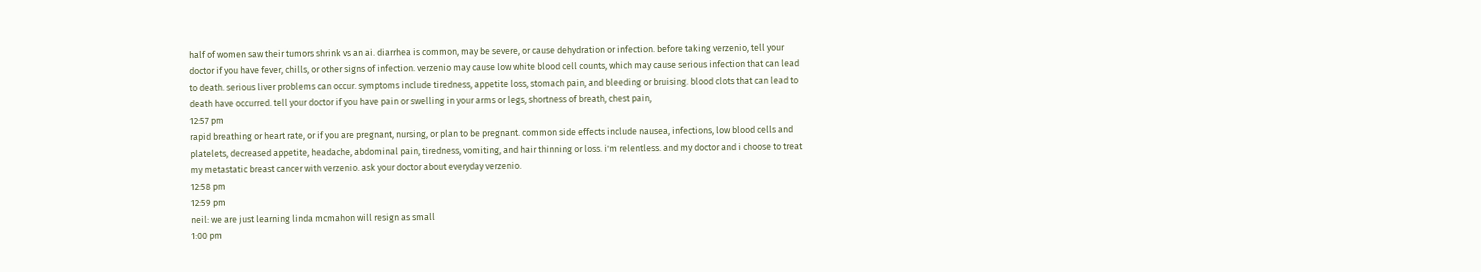half of women saw their tumors shrink vs an ai. diarrhea is common, may be severe, or cause dehydration or infection. before taking verzenio, tell your doctor if you have fever, chills, or other signs of infection. verzenio may cause low white blood cell counts, which may cause serious infection that can lead to death. serious liver problems can occur. symptoms include tiredness, appetite loss, stomach pain, and bleeding or bruising. blood clots that can lead to death have occurred. tell your doctor if you have pain or swelling in your arms or legs, shortness of breath, chest pain,
12:57 pm
rapid breathing or heart rate, or if you are pregnant, nursing, or plan to be pregnant. common side effects include nausea, infections, low blood cells and platelets, decreased appetite, headache, abdominal pain, tiredness, vomiting, and hair thinning or loss. i'm relentless. and my doctor and i choose to treat my metastatic breast cancer with verzenio. ask your doctor about everyday verzenio.
12:58 pm
12:59 pm
neil: we are just learning linda mcmahon will resign as small
1:00 pm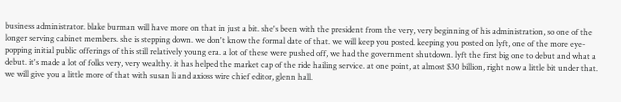business administrator. blake burman will have more on that in just a bit. she's been with the president from the very, very beginning of his administration, so one of the longer serving cabinet members. she is stepping down. we don't know the formal date of that. we will keep you posted. keeping you posted on lyft, one of the more eye-popping initial public offerings of this still relatively young era. a lot of these were pushed off, we had the government shutdown. lyft the first big one to debut and what a debut. it's made a lot of folks very, very wealthy. it has helped the market cap of the ride hailing service. at one point, at almost $30 billion, right now a little bit under that. we will give you a little more of that with susan li and axioss wire chief editor, glenn hall.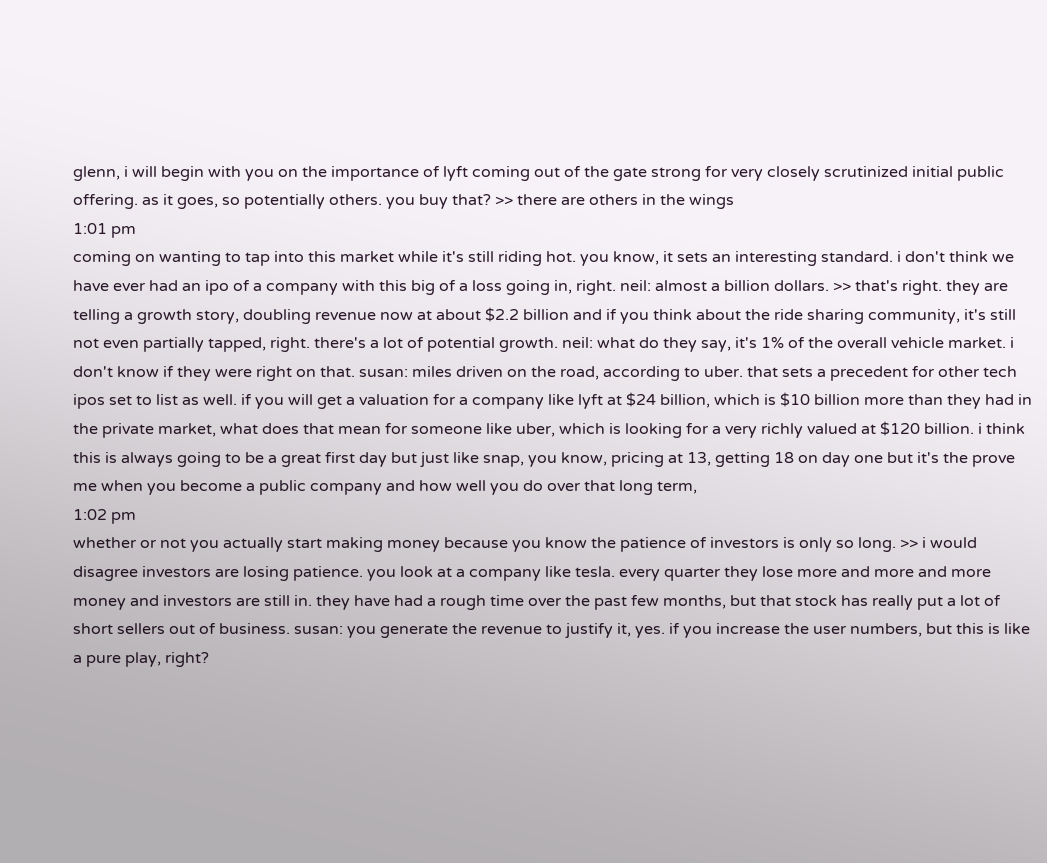glenn, i will begin with you on the importance of lyft coming out of the gate strong for very closely scrutinized initial public offering. as it goes, so potentially others. you buy that? >> there are others in the wings
1:01 pm
coming on wanting to tap into this market while it's still riding hot. you know, it sets an interesting standard. i don't think we have ever had an ipo of a company with this big of a loss going in, right. neil: almost a billion dollars. >> that's right. they are telling a growth story, doubling revenue now at about $2.2 billion and if you think about the ride sharing community, it's still not even partially tapped, right. there's a lot of potential growth. neil: what do they say, it's 1% of the overall vehicle market. i don't know if they were right on that. susan: miles driven on the road, according to uber. that sets a precedent for other tech ipos set to list as well. if you will get a valuation for a company like lyft at $24 billion, which is $10 billion more than they had in the private market, what does that mean for someone like uber, which is looking for a very richly valued at $120 billion. i think this is always going to be a great first day but just like snap, you know, pricing at 13, getting 18 on day one but it's the prove me when you become a public company and how well you do over that long term,
1:02 pm
whether or not you actually start making money because you know the patience of investors is only so long. >> i would disagree investors are losing patience. you look at a company like tesla. every quarter they lose more and more and more money and investors are still in. they have had a rough time over the past few months, but that stock has really put a lot of short sellers out of business. susan: you generate the revenue to justify it, yes. if you increase the user numbers, but this is like a pure play, right?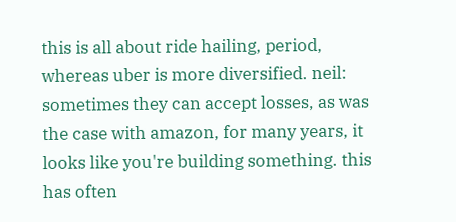this is all about ride hailing, period, whereas uber is more diversified. neil: sometimes they can accept losses, as was the case with amazon, for many years, it looks like you're building something. this has often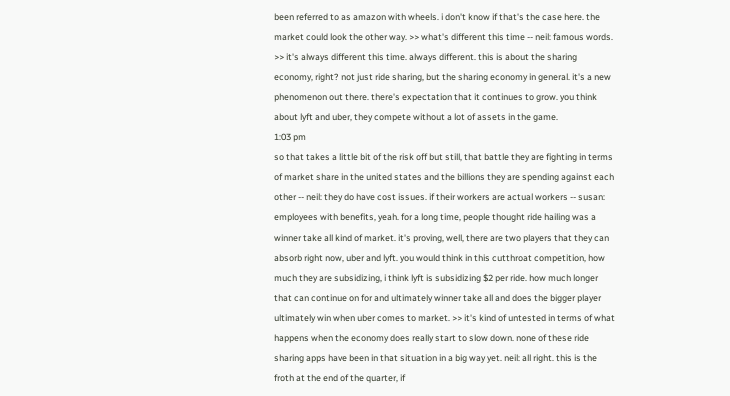been referred to as amazon with wheels. i don't know if that's the case here. the market could look the other way. >> what's different this time -- neil: famous words. >> it's always different this time. always different. this is about the sharing economy, right? not just ride sharing, but the sharing economy in general. it's a new phenomenon out there. there's expectation that it continues to grow. you think about lyft and uber, they compete without a lot of assets in the game.
1:03 pm
so that takes a little bit of the risk off but still, that battle they are fighting in terms of market share in the united states and the billions they are spending against each other -- neil: they do have cost issues. if their workers are actual workers -- susan: employees with benefits, yeah. for a long time, people thought ride hailing was a winner take all kind of market. it's proving, well, there are two players that they can absorb right now, uber and lyft. you would think in this cutthroat competition, how much they are subsidizing, i think lyft is subsidizing $2 per ride. how much longer that can continue on for and ultimately winner take all and does the bigger player ultimately win when uber comes to market. >> it's kind of untested in terms of what happens when the economy does really start to slow down. none of these ride sharing apps have been in that situation in a big way yet. neil: all right. this is the froth at the end of the quarter, if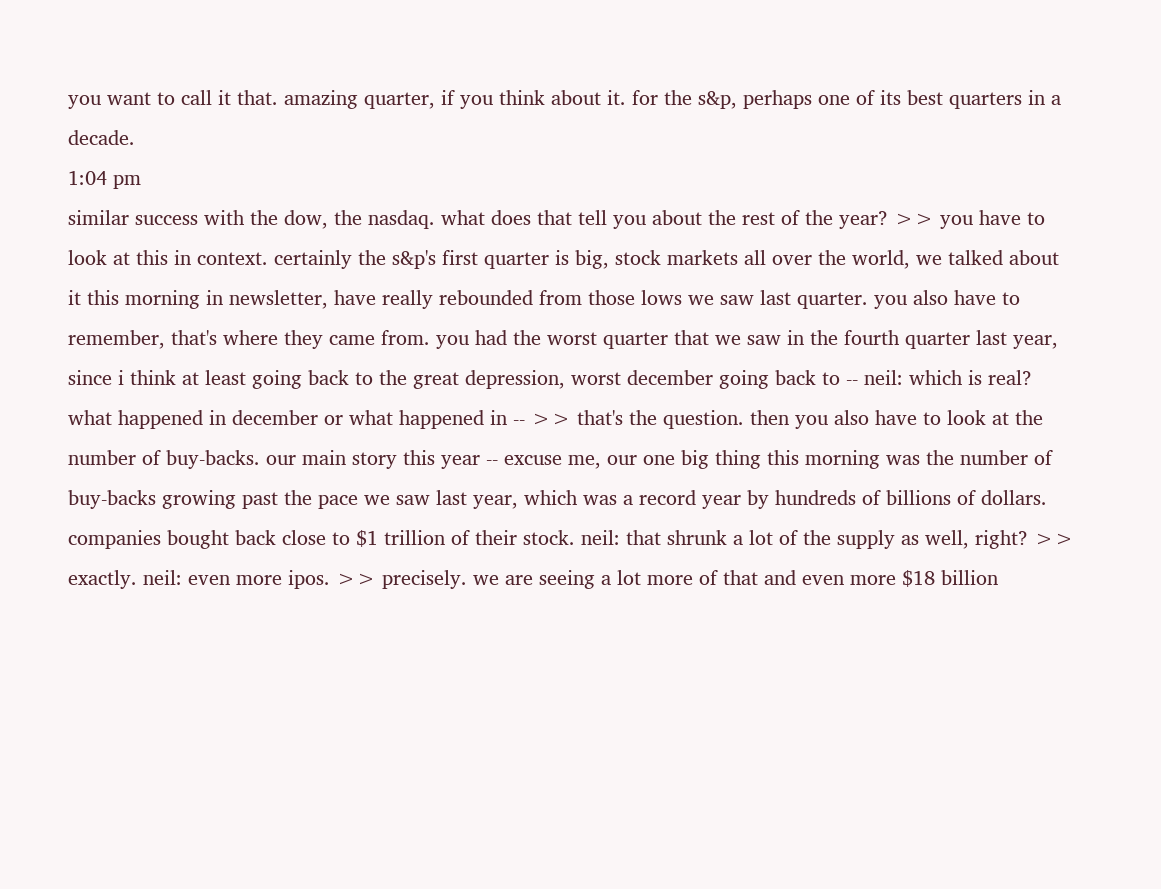you want to call it that. amazing quarter, if you think about it. for the s&p, perhaps one of its best quarters in a decade.
1:04 pm
similar success with the dow, the nasdaq. what does that tell you about the rest of the year? >> you have to look at this in context. certainly the s&p's first quarter is big, stock markets all over the world, we talked about it this morning in newsletter, have really rebounded from those lows we saw last quarter. you also have to remember, that's where they came from. you had the worst quarter that we saw in the fourth quarter last year, since i think at least going back to the great depression, worst december going back to -- neil: which is real? what happened in december or what happened in -- >> that's the question. then you also have to look at the number of buy-backs. our main story this year -- excuse me, our one big thing this morning was the number of buy-backs growing past the pace we saw last year, which was a record year by hundreds of billions of dollars. companies bought back close to $1 trillion of their stock. neil: that shrunk a lot of the supply as well, right? >> exactly. neil: even more ipos. >> precisely. we are seeing a lot more of that and even more $18 billion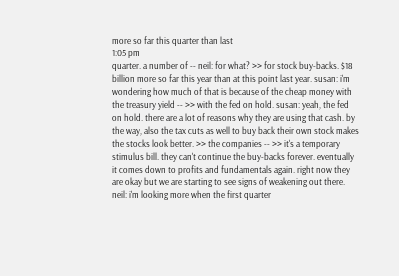more so far this quarter than last
1:05 pm
quarter. a number of -- neil: for what? >> for stock buy-backs. $18 billion more so far this year than at this point last year. susan: i'm wondering how much of that is because of the cheap money with the treasury yield -- >> with the fed on hold. susan: yeah, the fed on hold. there are a lot of reasons why they are using that cash. by the way, also the tax cuts as well to buy back their own stock makes the stocks look better. >> the companies -- >> it's a temporary stimulus bill. they can't continue the buy-backs forever. eventually it comes down to profits and fundamentals again. right now they are okay but we are starting to see signs of weakening out there. neil: i'm looking more when the first quarter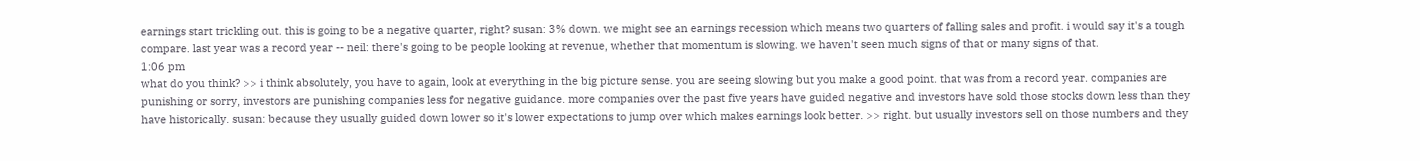earnings start trickling out. this is going to be a negative quarter, right? susan: 3% down. we might see an earnings recession which means two quarters of falling sales and profit. i would say it's a tough compare. last year was a record year -- neil: there's going to be people looking at revenue, whether that momentum is slowing. we haven't seen much signs of that or many signs of that.
1:06 pm
what do you think? >> i think absolutely, you have to again, look at everything in the big picture sense. you are seeing slowing but you make a good point. that was from a record year. companies are punishing or sorry, investors are punishing companies less for negative guidance. more companies over the past five years have guided negative and investors have sold those stocks down less than they have historically. susan: because they usually guided down lower so it's lower expectations to jump over which makes earnings look better. >> right. but usually investors sell on those numbers and they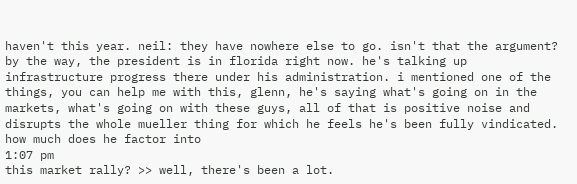haven't this year. neil: they have nowhere else to go. isn't that the argument? by the way, the president is in florida right now. he's talking up infrastructure progress there under his administration. i mentioned one of the things, you can help me with this, glenn, he's saying what's going on in the markets, what's going on with these guys, all of that is positive noise and disrupts the whole mueller thing for which he feels he's been fully vindicated. how much does he factor into
1:07 pm
this market rally? >> well, there's been a lot.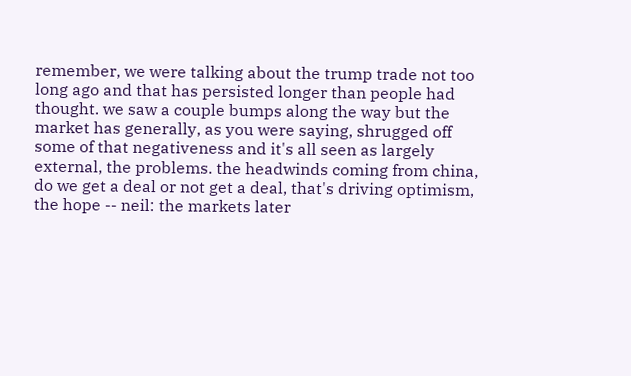remember, we were talking about the trump trade not too long ago and that has persisted longer than people had thought. we saw a couple bumps along the way but the market has generally, as you were saying, shrugged off some of that negativeness and it's all seen as largely external, the problems. the headwinds coming from china, do we get a deal or not get a deal, that's driving optimism, the hope -- neil: the markets later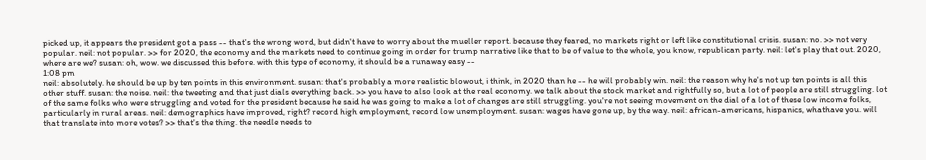picked up, it appears the president got a pass -- that's the wrong word, but didn't have to worry about the mueller report. because they feared, no markets right or left like constitutional crisis. susan: no. >> not very popular. neil: not popular. >> for 2020, the economy and the markets need to continue going in order for trump narrative like that to be of value to the whole, you know, republican party. neil: let's play that out. 2020, where are we? susan: oh, wow. we discussed this before. with this type of economy, it should be a runaway easy --
1:08 pm
neil: absolutely. he should be up by ten points in this environment. susan: that's probably a more realistic blowout, i think, in 2020 than he -- he will probably win. neil: the reason why he's not up ten points is all this other stuff. susan: the noise. neil: the tweeting and that just dials everything back. >> you have to also look at the real economy. we talk about the stock market and rightfully so, but a lot of people are still struggling. lot of the same folks who were struggling and voted for the president because he said he was going to make a lot of changes are still struggling. you're not seeing movement on the dial of a lot of these low income folks, particularly in rural areas. neil: demographics have improved, right? record high employment, record low unemployment. susan: wages have gone up, by the way. neil: african-americans, hispanics, whathave you. will that translate into more votes? >> that's the thing. the needle needs to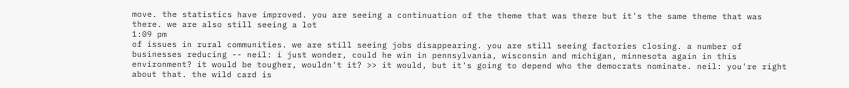move. the statistics have improved. you are seeing a continuation of the theme that was there but it's the same theme that was there. we are also still seeing a lot
1:09 pm
of issues in rural communities. we are still seeing jobs disappearing. you are still seeing factories closing. a number of businesses reducing -- neil: i just wonder, could he win in pennsylvania, wisconsin and michigan, minnesota again in this environment? it would be tougher, wouldn't it? >> it would, but it's going to depend who the democrats nominate. neil: you're right about that. the wild card is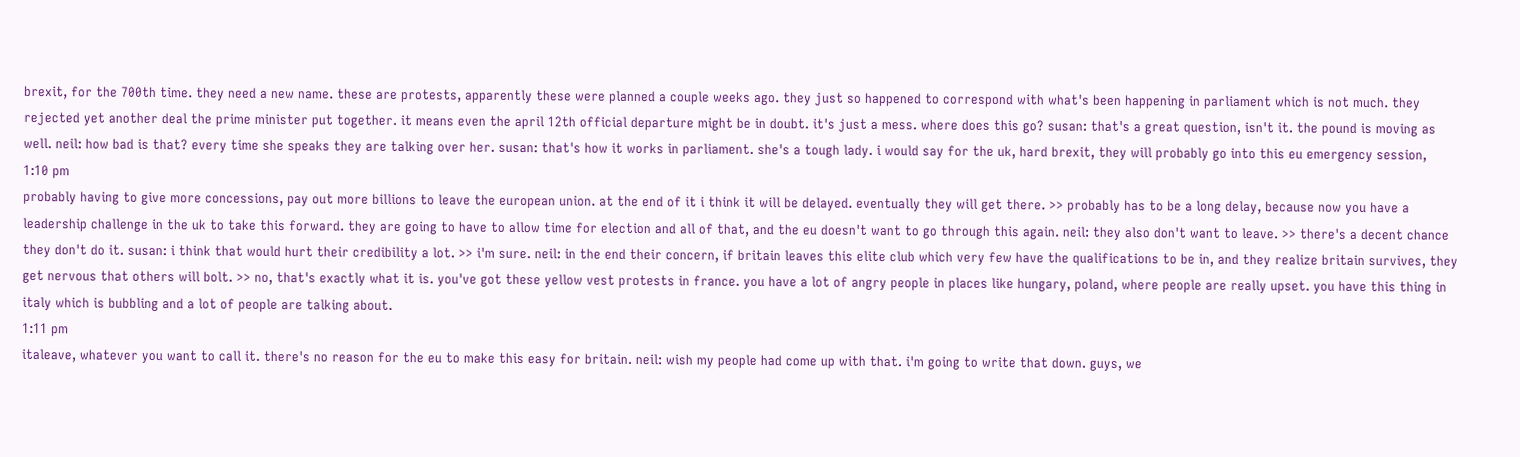brexit, for the 700th time. they need a new name. these are protests, apparently these were planned a couple weeks ago. they just so happened to correspond with what's been happening in parliament which is not much. they rejected yet another deal the prime minister put together. it means even the april 12th official departure might be in doubt. it's just a mess. where does this go? susan: that's a great question, isn't it. the pound is moving as well. neil: how bad is that? every time she speaks they are talking over her. susan: that's how it works in parliament. she's a tough lady. i would say for the uk, hard brexit, they will probably go into this eu emergency session,
1:10 pm
probably having to give more concessions, pay out more billions to leave the european union. at the end of it i think it will be delayed. eventually they will get there. >> probably has to be a long delay, because now you have a leadership challenge in the uk to take this forward. they are going to have to allow time for election and all of that, and the eu doesn't want to go through this again. neil: they also don't want to leave. >> there's a decent chance they don't do it. susan: i think that would hurt their credibility a lot. >> i'm sure. neil: in the end their concern, if britain leaves this elite club which very few have the qualifications to be in, and they realize britain survives, they get nervous that others will bolt. >> no, that's exactly what it is. you've got these yellow vest protests in france. you have a lot of angry people in places like hungary, poland, where people are really upset. you have this thing in italy which is bubbling and a lot of people are talking about.
1:11 pm
italeave, whatever you want to call it. there's no reason for the eu to make this easy for britain. neil: wish my people had come up with that. i'm going to write that down. guys, we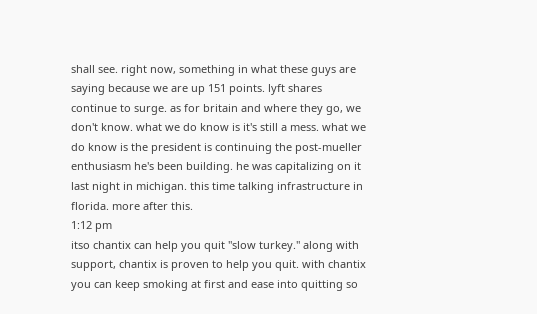shall see. right now, something in what these guys are saying because we are up 151 points. lyft shares continue to surge. as for britain and where they go, we don't know. what we do know is it's still a mess. what we do know is the president is continuing the post-mueller enthusiasm he's been building. he was capitalizing on it last night in michigan. this time talking infrastructure in florida. more after this.
1:12 pm
itso chantix can help you quit "slow turkey." along with support, chantix is proven to help you quit. with chantix you can keep smoking at first and ease into quitting so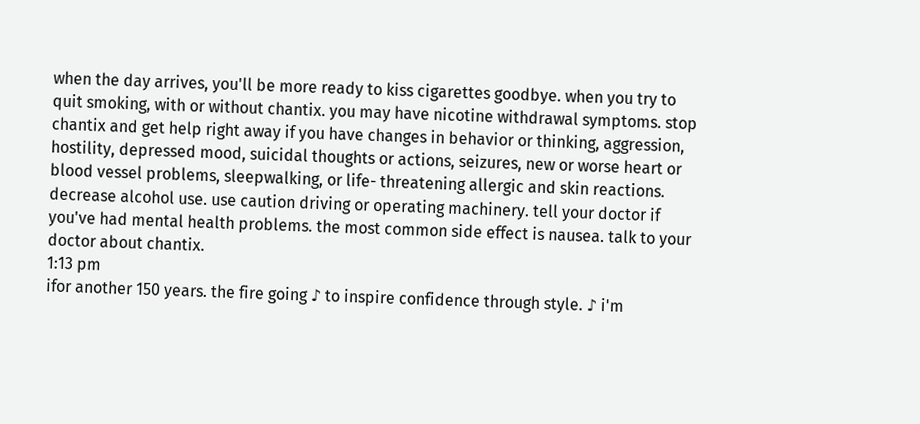when the day arrives, you'll be more ready to kiss cigarettes goodbye. when you try to quit smoking, with or without chantix. you may have nicotine withdrawal symptoms. stop chantix and get help right away if you have changes in behavior or thinking, aggression, hostility, depressed mood, suicidal thoughts or actions, seizures, new or worse heart or blood vessel problems, sleepwalking, or life- threatening allergic and skin reactions. decrease alcohol use. use caution driving or operating machinery. tell your doctor if you've had mental health problems. the most common side effect is nausea. talk to your doctor about chantix.
1:13 pm
ifor another 150 years. the fire going ♪ to inspire confidence through style. ♪ i'm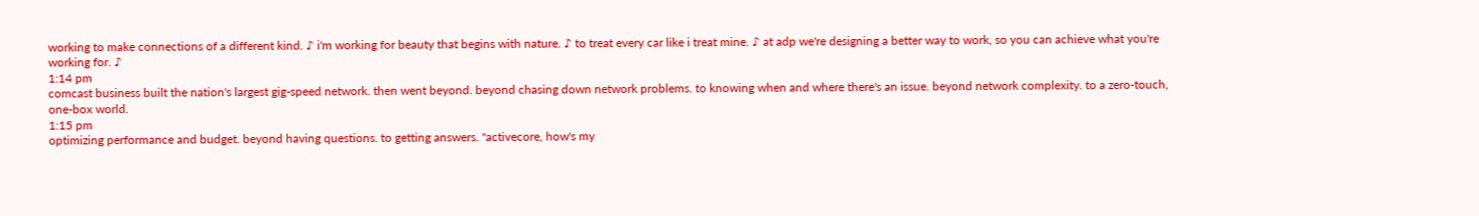working to make connections of a different kind. ♪ i'm working for beauty that begins with nature. ♪ to treat every car like i treat mine. ♪ at adp we're designing a better way to work, so you can achieve what you're working for. ♪
1:14 pm
comcast business built the nation's largest gig-speed network. then went beyond. beyond chasing down network problems. to knowing when and where there's an issue. beyond network complexity. to a zero-touch, one-box world.
1:15 pm
optimizing performance and budget. beyond having questions. to getting answers. "activecore, how's my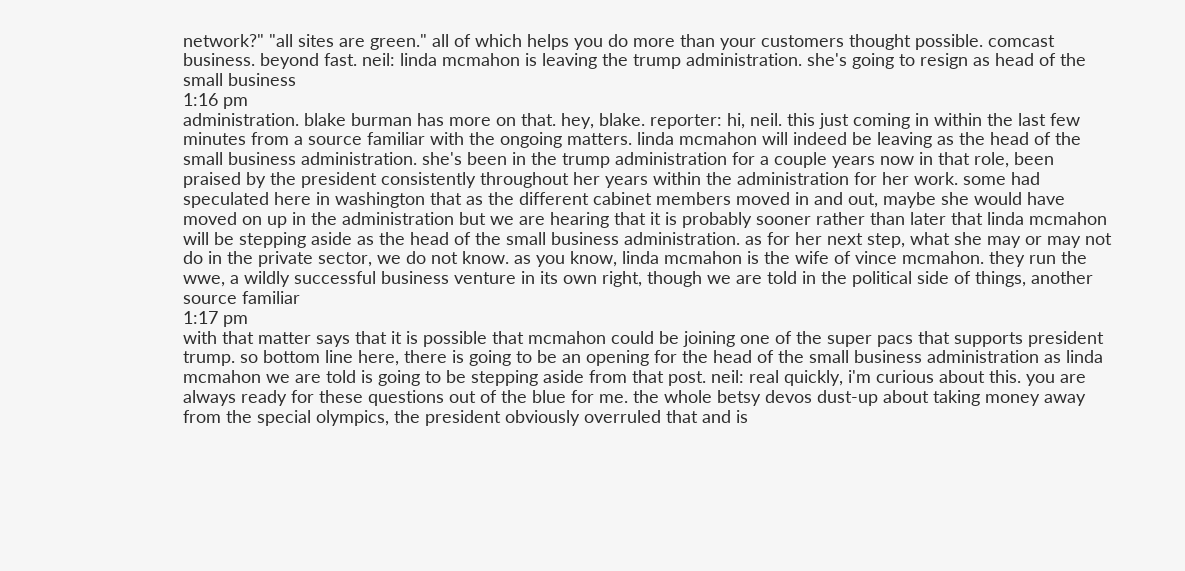network?" "all sites are green." all of which helps you do more than your customers thought possible. comcast business. beyond fast. neil: linda mcmahon is leaving the trump administration. she's going to resign as head of the small business
1:16 pm
administration. blake burman has more on that. hey, blake. reporter: hi, neil. this just coming in within the last few minutes from a source familiar with the ongoing matters. linda mcmahon will indeed be leaving as the head of the small business administration. she's been in the trump administration for a couple years now in that role, been praised by the president consistently throughout her years within the administration for her work. some had speculated here in washington that as the different cabinet members moved in and out, maybe she would have moved on up in the administration but we are hearing that it is probably sooner rather than later that linda mcmahon will be stepping aside as the head of the small business administration. as for her next step, what she may or may not do in the private sector, we do not know. as you know, linda mcmahon is the wife of vince mcmahon. they run the wwe, a wildly successful business venture in its own right, though we are told in the political side of things, another source familiar
1:17 pm
with that matter says that it is possible that mcmahon could be joining one of the super pacs that supports president trump. so bottom line here, there is going to be an opening for the head of the small business administration as linda mcmahon we are told is going to be stepping aside from that post. neil: real quickly, i'm curious about this. you are always ready for these questions out of the blue for me. the whole betsy devos dust-up about taking money away from the special olympics, the president obviously overruled that and is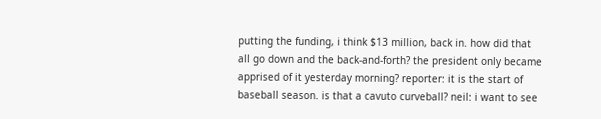putting the funding, i think $13 million, back in. how did that all go down and the back-and-forth? the president only became apprised of it yesterday morning? reporter: it is the start of baseball season. is that a cavuto curveball? neil: i want to see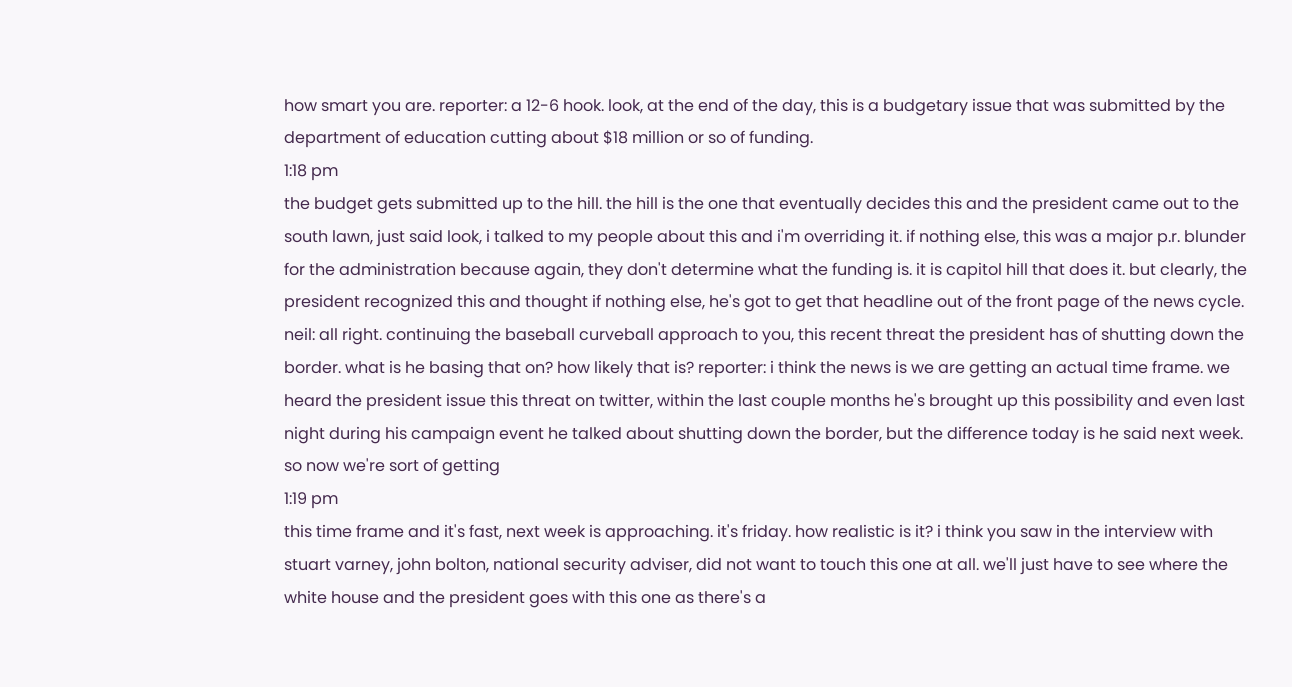how smart you are. reporter: a 12-6 hook. look, at the end of the day, this is a budgetary issue that was submitted by the department of education cutting about $18 million or so of funding.
1:18 pm
the budget gets submitted up to the hill. the hill is the one that eventually decides this and the president came out to the south lawn, just said look, i talked to my people about this and i'm overriding it. if nothing else, this was a major p.r. blunder for the administration because again, they don't determine what the funding is. it is capitol hill that does it. but clearly, the president recognized this and thought if nothing else, he's got to get that headline out of the front page of the news cycle. neil: all right. continuing the baseball curveball approach to you, this recent threat the president has of shutting down the border. what is he basing that on? how likely that is? reporter: i think the news is we are getting an actual time frame. we heard the president issue this threat on twitter, within the last couple months he's brought up this possibility and even last night during his campaign event he talked about shutting down the border, but the difference today is he said next week. so now we're sort of getting
1:19 pm
this time frame and it's fast, next week is approaching. it's friday. how realistic is it? i think you saw in the interview with stuart varney, john bolton, national security adviser, did not want to touch this one at all. we'll just have to see where the white house and the president goes with this one as there's a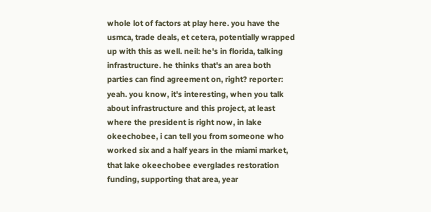whole lot of factors at play here. you have the usmca, trade deals, et cetera, potentially wrapped up with this as well. neil: he's in florida, talking infrastructure. he thinks that's an area both parties can find agreement on, right? reporter: yeah. you know, it's interesting, when you talk about infrastructure and this project, at least where the president is right now, in lake okeechobee, i can tell you from someone who worked six and a half years in the miami market, that lake okeechobee everglades restoration funding, supporting that area, year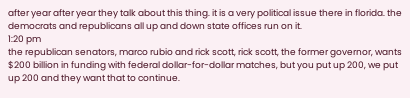after year after year they talk about this thing. it is a very political issue there in florida. the democrats and republicans all up and down state offices run on it.
1:20 pm
the republican senators, marco rubio and rick scott, rick scott, the former governor, wants $200 billion in funding with federal dollar-for-dollar matches, but you put up 200, we put up 200 and they want that to continue.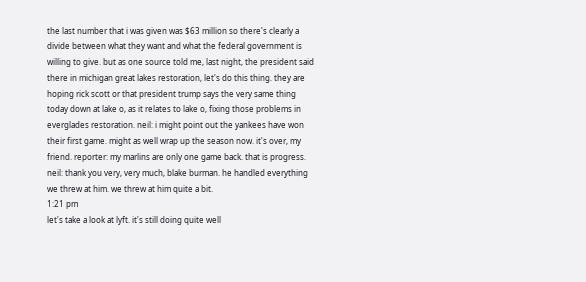the last number that i was given was $63 million so there's clearly a divide between what they want and what the federal government is willing to give. but as one source told me, last night, the president said there in michigan great lakes restoration, let's do this thing. they are hoping rick scott or that president trump says the very same thing today down at lake o, as it relates to lake o, fixing those problems in everglades restoration. neil: i might point out the yankees have won their first game. might as well wrap up the season now. it's over, my friend. reporter: my marlins are only one game back. that is progress. neil: thank you very, very much, blake burman. he handled everything we threw at him. we threw at him quite a bit.
1:21 pm
let's take a look at lyft. it's still doing quite well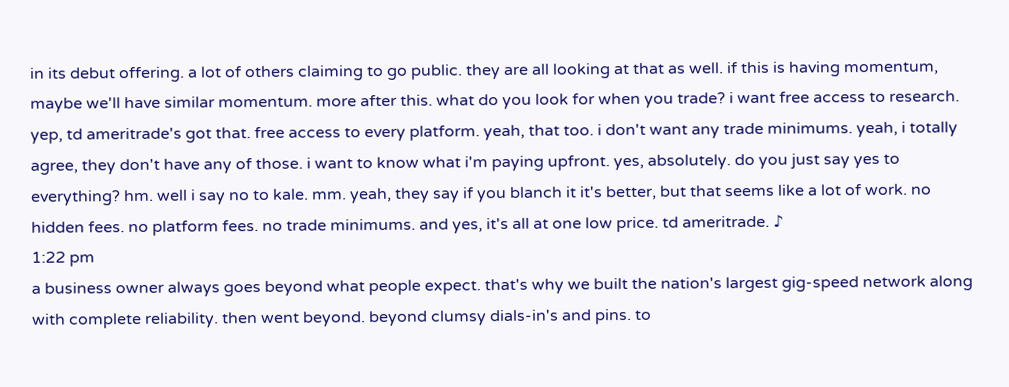in its debut offering. a lot of others claiming to go public. they are all looking at that as well. if this is having momentum, maybe we'll have similar momentum. more after this. what do you look for when you trade? i want free access to research. yep, td ameritrade's got that. free access to every platform. yeah, that too. i don't want any trade minimums. yeah, i totally agree, they don't have any of those. i want to know what i'm paying upfront. yes, absolutely. do you just say yes to everything? hm. well i say no to kale. mm. yeah, they say if you blanch it it's better, but that seems like a lot of work. no hidden fees. no platform fees. no trade minimums. and yes, it's all at one low price. td ameritrade. ♪
1:22 pm
a business owner always goes beyond what people expect. that's why we built the nation's largest gig-speed network along with complete reliability. then went beyond. beyond clumsy dials-in's and pins. to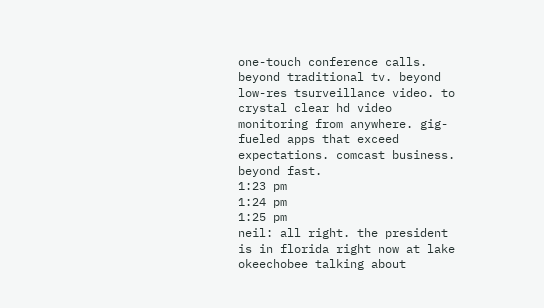one-touch conference calls. beyond traditional tv. beyond low-res tsurveillance video. to crystal clear hd video monitoring from anywhere. gig-fueled apps that exceed expectations. comcast business. beyond fast.
1:23 pm
1:24 pm
1:25 pm
neil: all right. the president is in florida right now at lake okeechobee talking about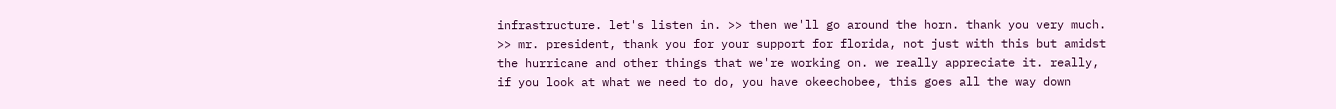infrastructure. let's listen in. >> then we'll go around the horn. thank you very much. >> mr. president, thank you for your support for florida, not just with this but amidst the hurricane and other things that we're working on. we really appreciate it. really, if you look at what we need to do, you have okeechobee, this goes all the way down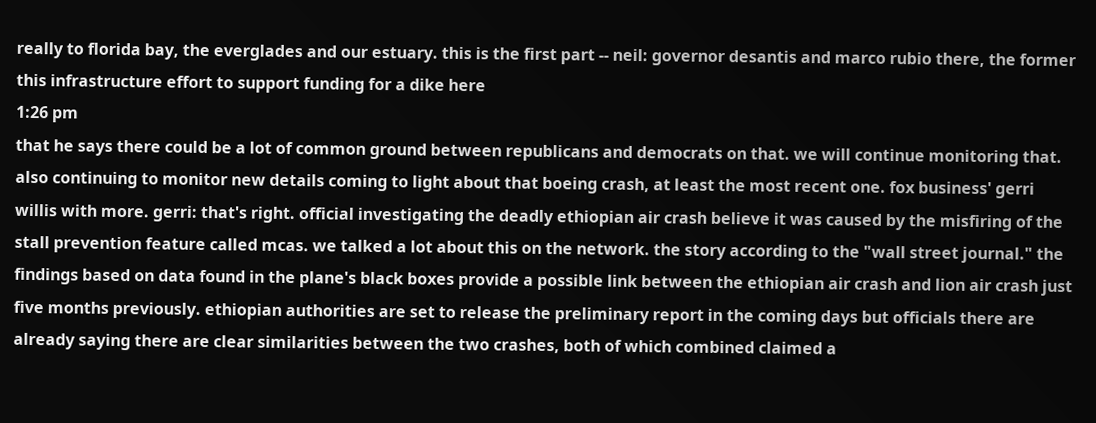really to florida bay, the everglades and our estuary. this is the first part -- neil: governor desantis and marco rubio there, the former this infrastructure effort to support funding for a dike here
1:26 pm
that he says there could be a lot of common ground between republicans and democrats on that. we will continue monitoring that. also continuing to monitor new details coming to light about that boeing crash, at least the most recent one. fox business' gerri willis with more. gerri: that's right. official investigating the deadly ethiopian air crash believe it was caused by the misfiring of the stall prevention feature called mcas. we talked a lot about this on the network. the story according to the "wall street journal." the findings based on data found in the plane's black boxes provide a possible link between the ethiopian air crash and lion air crash just five months previously. ethiopian authorities are set to release the preliminary report in the coming days but officials there are already saying there are clear similarities between the two crashes, both of which combined claimed a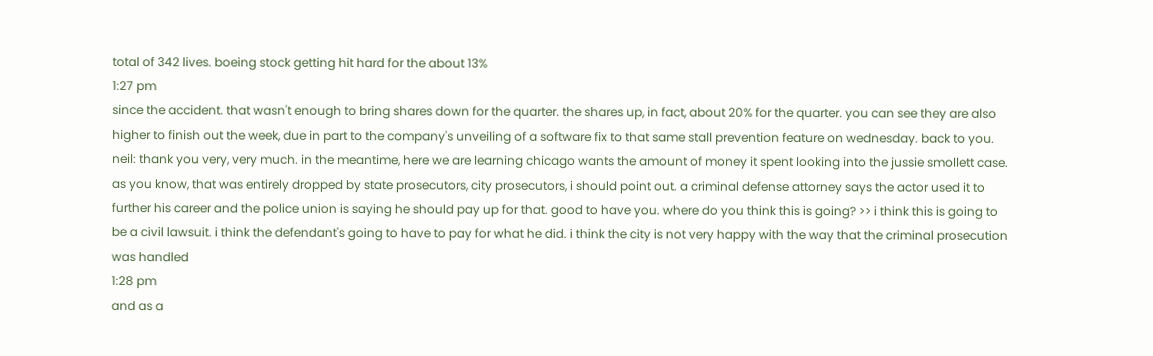total of 342 lives. boeing stock getting hit hard for the about 13%
1:27 pm
since the accident. that wasn't enough to bring shares down for the quarter. the shares up, in fact, about 20% for the quarter. you can see they are also higher to finish out the week, due in part to the company's unveiling of a software fix to that same stall prevention feature on wednesday. back to you. neil: thank you very, very much. in the meantime, here we are learning chicago wants the amount of money it spent looking into the jussie smollett case. as you know, that was entirely dropped by state prosecutors, city prosecutors, i should point out. a criminal defense attorney says the actor used it to further his career and the police union is saying he should pay up for that. good to have you. where do you think this is going? >> i think this is going to be a civil lawsuit. i think the defendant's going to have to pay for what he did. i think the city is not very happy with the way that the criminal prosecution was handled
1:28 pm
and as a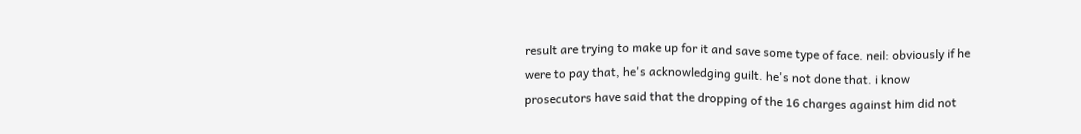result are trying to make up for it and save some type of face. neil: obviously if he were to pay that, he's acknowledging guilt. he's not done that. i know prosecutors have said that the dropping of the 16 charges against him did not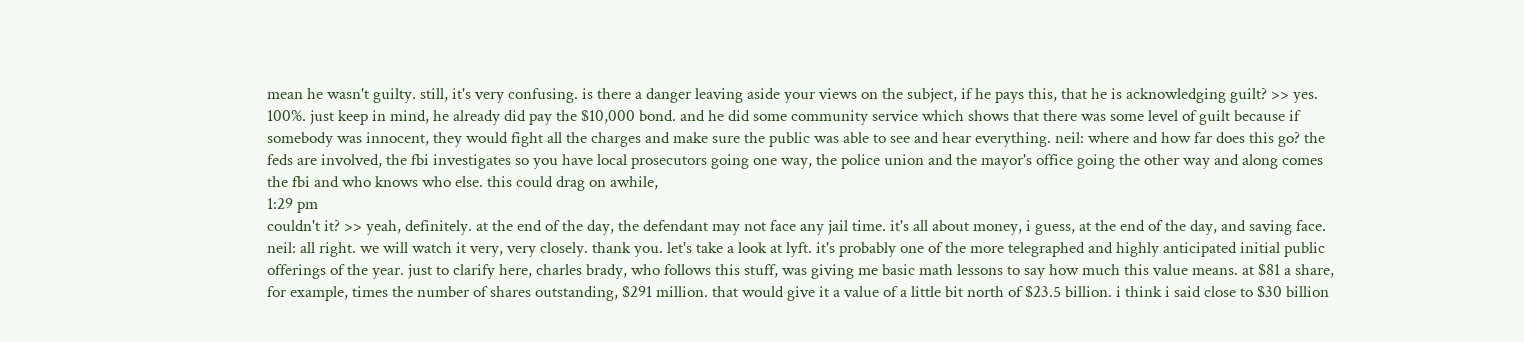mean he wasn't guilty. still, it's very confusing. is there a danger leaving aside your views on the subject, if he pays this, that he is acknowledging guilt? >> yes. 100%. just keep in mind, he already did pay the $10,000 bond. and he did some community service which shows that there was some level of guilt because if somebody was innocent, they would fight all the charges and make sure the public was able to see and hear everything. neil: where and how far does this go? the feds are involved, the fbi investigates so you have local prosecutors going one way, the police union and the mayor's office going the other way and along comes the fbi and who knows who else. this could drag on awhile,
1:29 pm
couldn't it? >> yeah, definitely. at the end of the day, the defendant may not face any jail time. it's all about money, i guess, at the end of the day, and saving face. neil: all right. we will watch it very, very closely. thank you. let's take a look at lyft. it's probably one of the more telegraphed and highly anticipated initial public offerings of the year. just to clarify here, charles brady, who follows this stuff, was giving me basic math lessons to say how much this value means. at $81 a share, for example, times the number of shares outstanding, $291 million. that would give it a value of a little bit north of $23.5 billion. i think i said close to $30 billion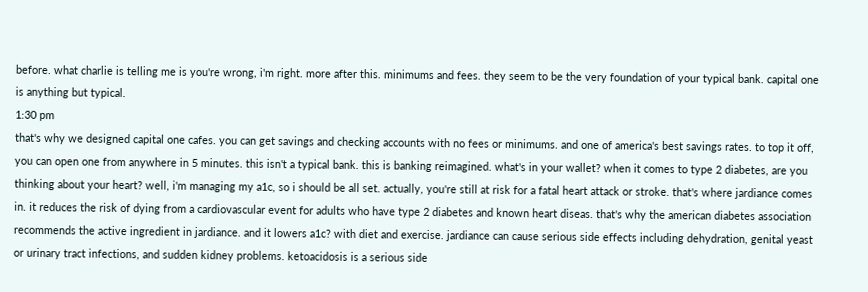before. what charlie is telling me is you're wrong, i'm right. more after this. minimums and fees. they seem to be the very foundation of your typical bank. capital one is anything but typical.
1:30 pm
that's why we designed capital one cafes. you can get savings and checking accounts with no fees or minimums. and one of america's best savings rates. to top it off, you can open one from anywhere in 5 minutes. this isn't a typical bank. this is banking reimagined. what's in your wallet? when it comes to type 2 diabetes, are you thinking about your heart? well, i'm managing my a1c, so i should be all set. actually, you're still at risk for a fatal heart attack or stroke. that's where jardiance comes in. it reduces the risk of dying from a cardiovascular event for adults who have type 2 diabetes and known heart diseas. that's why the american diabetes association recommends the active ingredient in jardiance. and it lowers a1c? with diet and exercise. jardiance can cause serious side effects including dehydration, genital yeast or urinary tract infections, and sudden kidney problems. ketoacidosis is a serious side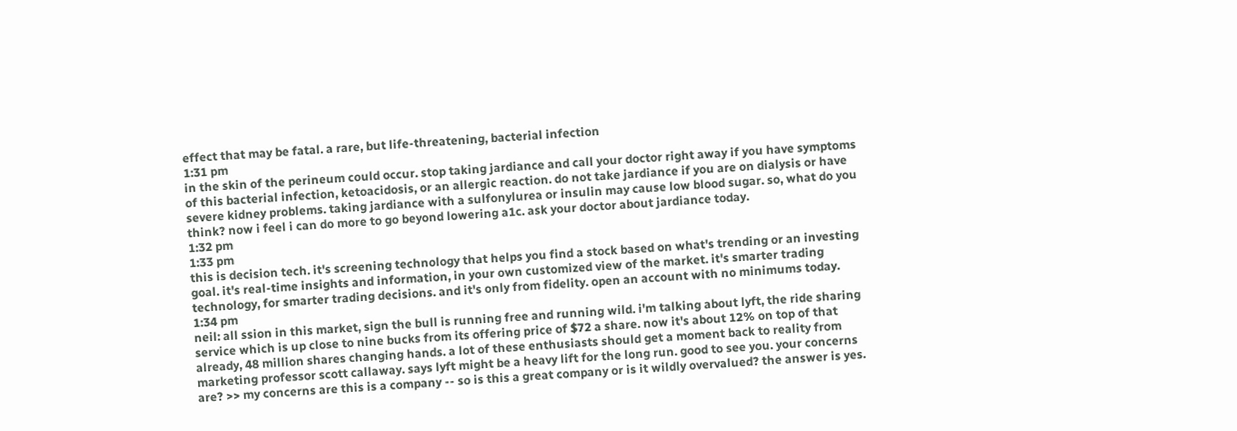effect that may be fatal. a rare, but life-threatening, bacterial infection
1:31 pm
in the skin of the perineum could occur. stop taking jardiance and call your doctor right away if you have symptoms of this bacterial infection, ketoacidosis, or an allergic reaction. do not take jardiance if you are on dialysis or have severe kidney problems. taking jardiance with a sulfonylurea or insulin may cause low blood sugar. so, what do you think? now i feel i can do more to go beyond lowering a1c. ask your doctor about jardiance today.
1:32 pm
1:33 pm
this is decision tech. it's screening technology that helps you find a stock based on what's trending or an investing goal. it's real-time insights and information, in your own customized view of the market. it's smarter trading technology, for smarter trading decisions. and it's only from fidelity. open an account with no minimums today.
1:34 pm
neil: all ssion in this market, sign the bull is running free and running wild. i'm talking about lyft, the ride sharing service which is up close to nine bucks from its offering price of $72 a share. now it's about 12% on top of that already, 48 million shares changing hands. a lot of these enthusiasts should get a moment back to reality from marketing professor scott callaway. says lyft might be a heavy lift for the long run. good to see you. your concerns are? >> my concerns are this is a company -- so is this a great company or is it wildly overvalued? the answer is yes.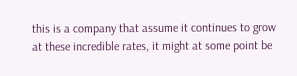this is a company that assume it continues to grow at these incredible rates, it might at some point be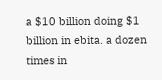a $10 billion doing $1 billion in ebita. a dozen times in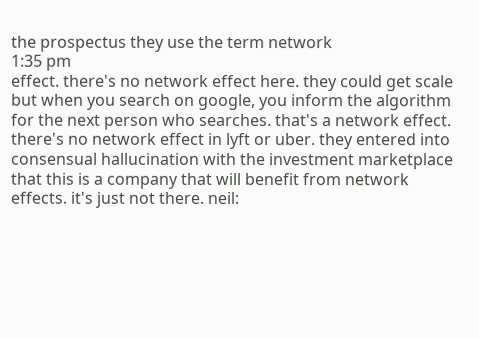the prospectus they use the term network
1:35 pm
effect. there's no network effect here. they could get scale but when you search on google, you inform the algorithm for the next person who searches. that's a network effect. there's no network effect in lyft or uber. they entered into consensual hallucination with the investment marketplace that this is a company that will benefit from network effects. it's just not there. neil: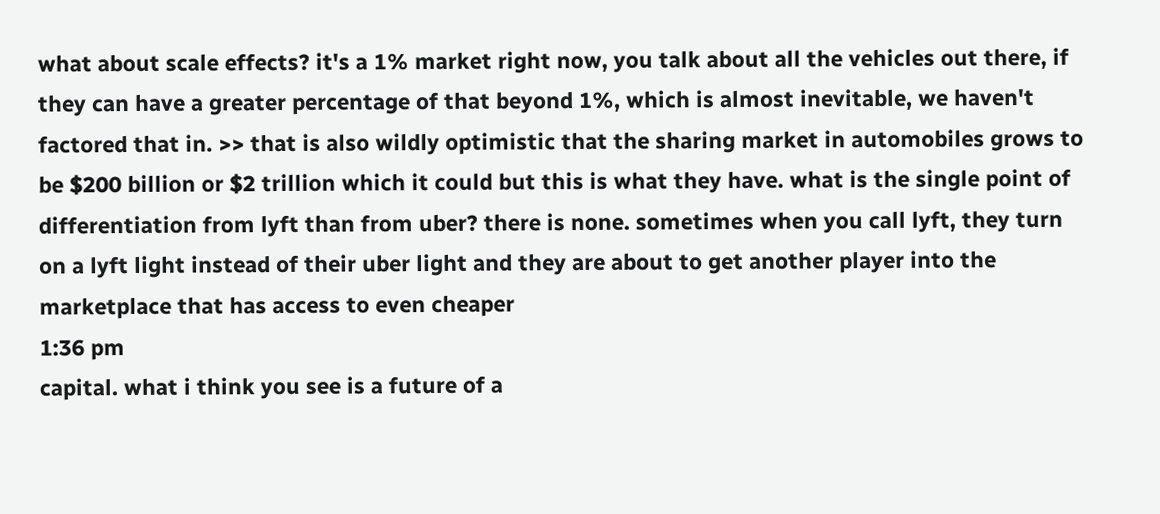what about scale effects? it's a 1% market right now, you talk about all the vehicles out there, if they can have a greater percentage of that beyond 1%, which is almost inevitable, we haven't factored that in. >> that is also wildly optimistic that the sharing market in automobiles grows to be $200 billion or $2 trillion which it could but this is what they have. what is the single point of differentiation from lyft than from uber? there is none. sometimes when you call lyft, they turn on a lyft light instead of their uber light and they are about to get another player into the marketplace that has access to even cheaper
1:36 pm
capital. what i think you see is a future of a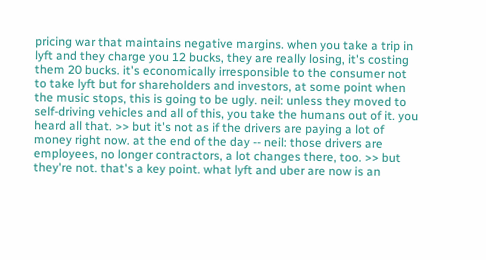pricing war that maintains negative margins. when you take a trip in lyft and they charge you 12 bucks, they are really losing, it's costing them 20 bucks. it's economically irresponsible to the consumer not to take lyft but for shareholders and investors, at some point when the music stops, this is going to be ugly. neil: unless they moved to self-driving vehicles and all of this, you take the humans out of it. you heard all that. >> but it's not as if the drivers are paying a lot of money right now. at the end of the day -- neil: those drivers are employees, no longer contractors, a lot changes there, too. >> but they're not. that's a key point. what lyft and uber are now is an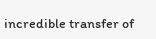incredible transfer of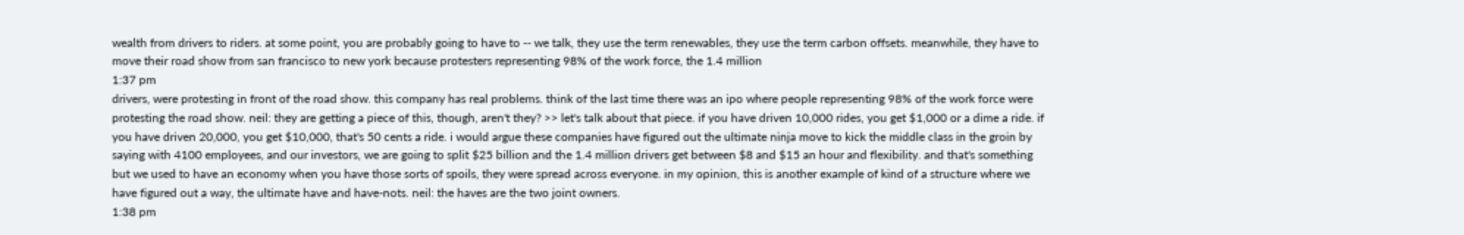wealth from drivers to riders. at some point, you are probably going to have to -- we talk, they use the term renewables, they use the term carbon offsets. meanwhile, they have to move their road show from san francisco to new york because protesters representing 98% of the work force, the 1.4 million
1:37 pm
drivers, were protesting in front of the road show. this company has real problems. think of the last time there was an ipo where people representing 98% of the work force were protesting the road show. neil: they are getting a piece of this, though, aren't they? >> let's talk about that piece. if you have driven 10,000 rides, you get $1,000 or a dime a ride. if you have driven 20,000, you get $10,000, that's 50 cents a ride. i would argue these companies have figured out the ultimate ninja move to kick the middle class in the groin by saying with 4100 employees, and our investors, we are going to split $25 billion and the 1.4 million drivers get between $8 and $15 an hour and flexibility. and that's something but we used to have an economy when you have those sorts of spoils, they were spread across everyone. in my opinion, this is another example of kind of a structure where we have figured out a way, the ultimate have and have-nots. neil: the haves are the two joint owners.
1:38 pm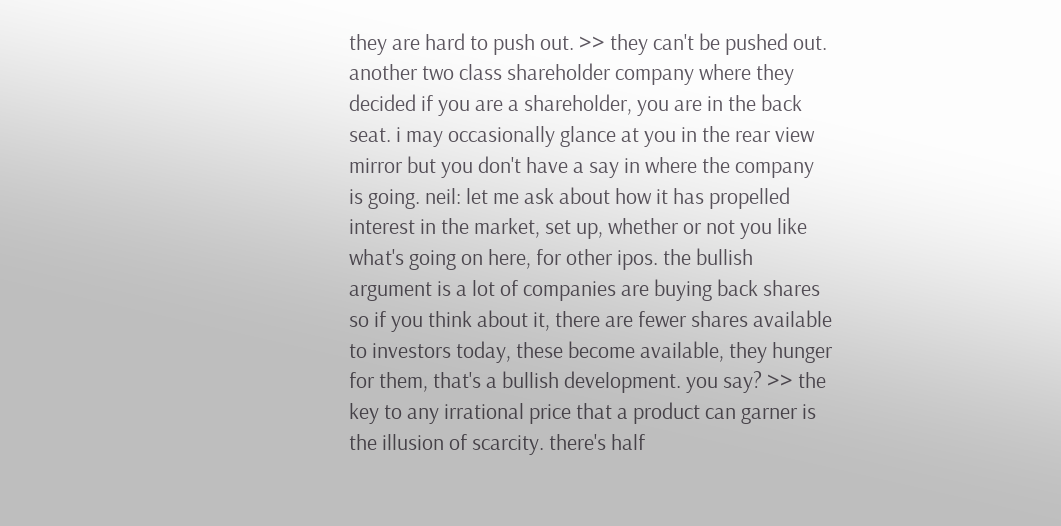they are hard to push out. >> they can't be pushed out. another two class shareholder company where they decided if you are a shareholder, you are in the back seat. i may occasionally glance at you in the rear view mirror but you don't have a say in where the company is going. neil: let me ask about how it has propelled interest in the market, set up, whether or not you like what's going on here, for other ipos. the bullish argument is a lot of companies are buying back shares so if you think about it, there are fewer shares available to investors today, these become available, they hunger for them, that's a bullish development. you say? >> the key to any irrational price that a product can garner is the illusion of scarcity. there's half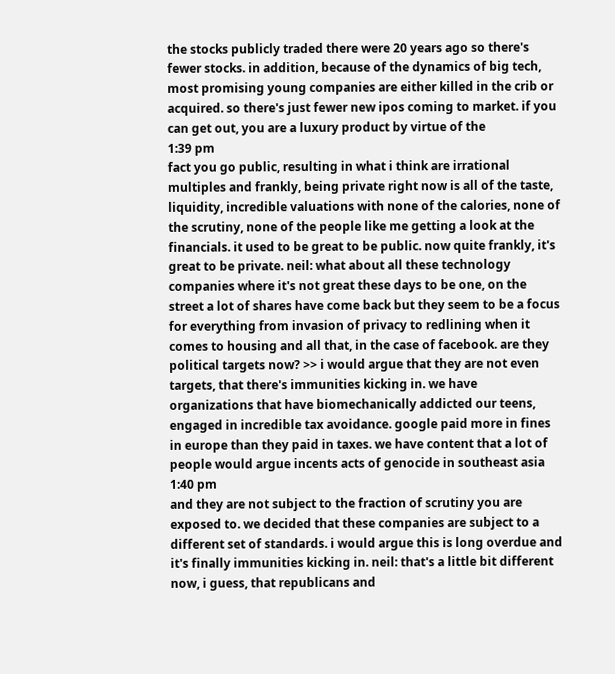the stocks publicly traded there were 20 years ago so there's fewer stocks. in addition, because of the dynamics of big tech, most promising young companies are either killed in the crib or acquired. so there's just fewer new ipos coming to market. if you can get out, you are a luxury product by virtue of the
1:39 pm
fact you go public, resulting in what i think are irrational multiples and frankly, being private right now is all of the taste, liquidity, incredible valuations with none of the calories, none of the scrutiny, none of the people like me getting a look at the financials. it used to be great to be public. now quite frankly, it's great to be private. neil: what about all these technology companies where it's not great these days to be one, on the street a lot of shares have come back but they seem to be a focus for everything from invasion of privacy to redlining when it comes to housing and all that, in the case of facebook. are they political targets now? >> i would argue that they are not even targets, that there's immunities kicking in. we have organizations that have biomechanically addicted our teens, engaged in incredible tax avoidance. google paid more in fines in europe than they paid in taxes. we have content that a lot of people would argue incents acts of genocide in southeast asia
1:40 pm
and they are not subject to the fraction of scrutiny you are exposed to. we decided that these companies are subject to a different set of standards. i would argue this is long overdue and it's finally immunities kicking in. neil: that's a little bit different now, i guess, that republicans and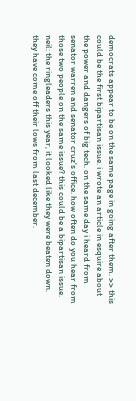democrats appear to be on the same page in going after them. >> this could be the first bipartisan issue. i wrote an article in esquire about the power and dangers of big tech. on the same day i heard from senator warren and senator cruz's office. how often do you hear from those two people on the same issue? this could be a bipartisan issue. neil: the ringleaders this year, it looked like they were beaten down. they have come off their lows from last december.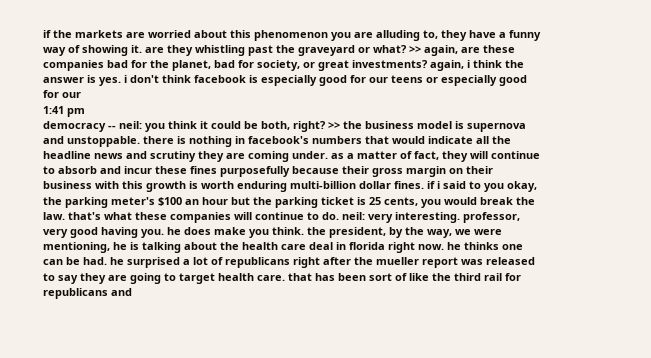if the markets are worried about this phenomenon you are alluding to, they have a funny way of showing it. are they whistling past the graveyard or what? >> again, are these companies bad for the planet, bad for society, or great investments? again, i think the answer is yes. i don't think facebook is especially good for our teens or especially good for our
1:41 pm
democracy -- neil: you think it could be both, right? >> the business model is supernova and unstoppable. there is nothing in facebook's numbers that would indicate all the headline news and scrutiny they are coming under. as a matter of fact, they will continue to absorb and incur these fines purposefully because their gross margin on their business with this growth is worth enduring multi-billion dollar fines. if i said to you okay, the parking meter's $100 an hour but the parking ticket is 25 cents, you would break the law. that's what these companies will continue to do. neil: very interesting. professor, very good having you. he does make you think. the president, by the way, we were mentioning, he is talking about the health care deal in florida right now. he thinks one can be had. he surprised a lot of republicans right after the mueller report was released to say they are going to target health care. that has been sort of like the third rail for republicans and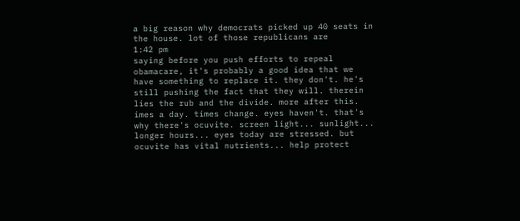a big reason why democrats picked up 40 seats in the house. lot of those republicans are
1:42 pm
saying before you push efforts to repeal obamacare, it's probably a good idea that we have something to replace it. they don't. he's still pushing the fact that they will. therein lies the rub and the divide. more after this. imes a day. times change. eyes haven't. that's why there's ocuvite. screen light... sunlight... longer hours... eyes today are stressed. but ocuvite has vital nutrients... help protect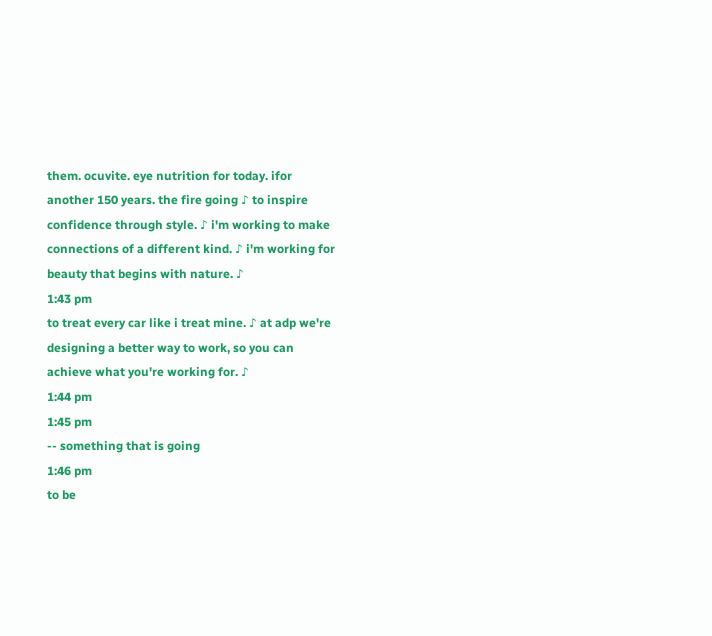them. ocuvite. eye nutrition for today. ifor another 150 years. the fire going ♪ to inspire confidence through style. ♪ i'm working to make connections of a different kind. ♪ i'm working for beauty that begins with nature. ♪
1:43 pm
to treat every car like i treat mine. ♪ at adp we're designing a better way to work, so you can achieve what you're working for. ♪
1:44 pm
1:45 pm
-- something that is going
1:46 pm
to be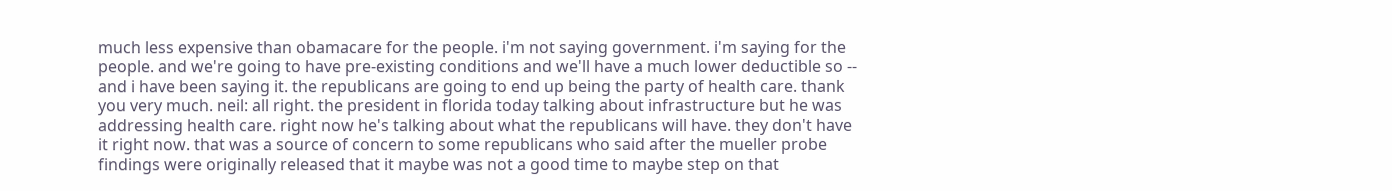much less expensive than obamacare for the people. i'm not saying government. i'm saying for the people. and we're going to have pre-existing conditions and we'll have a much lower deductible so -- and i have been saying it. the republicans are going to end up being the party of health care. thank you very much. neil: all right. the president in florida today talking about infrastructure but he was addressing health care. right now he's talking about what the republicans will have. they don't have it right now. that was a source of concern to some republicans who said after the mueller probe findings were originally released that it maybe was not a good time to maybe step on that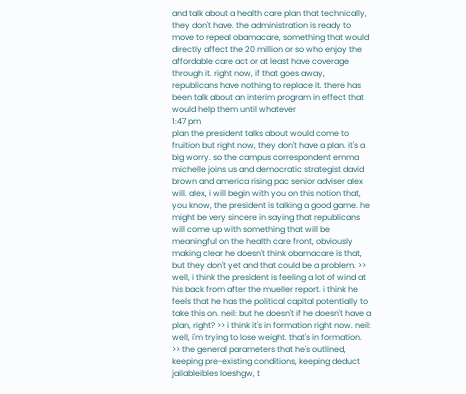and talk about a health care plan that technically, they don't have. the administration is ready to move to repeal obamacare, something that would directly affect the 20 million or so who enjoy the affordable care act or at least have coverage through it. right now, if that goes away, republicans have nothing to replace it. there has been talk about an interim program in effect that would help them until whatever
1:47 pm
plan the president talks about would come to fruition but right now, they don't have a plan. it's a big worry. so the campus correspondent emma michelle joins us and democratic strategist david brown and america rising pac senior adviser alex will. alex, i will begin with you on this notion that, you know, the president is talking a good game. he might be very sincere in saying that republicans will come up with something that will be meaningful on the health care front, obviously making clear he doesn't think obamacare is that, but they don't yet and that could be a problem. >> well, i think the president is feeling a lot of wind at his back from after the mueller report. i think he feels that he has the political capital potentially to take this on. neil: but he doesn't if he doesn't have a plan, right? >> i think it's in formation right now. neil: well, i'm trying to lose weight. that's in formation. >> the general parameters that he's outlined, keeping pre-existing conditions, keeping deduct jailableibles loeshgw, t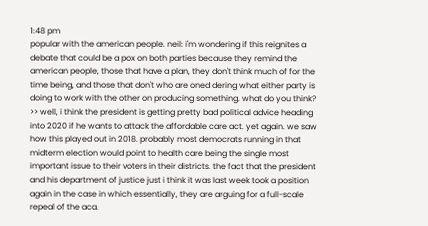1:48 pm
popular with the american people. neil: i'm wondering if this reignites a debate that could be a pox on both parties because they remind the american people, those that have a plan, they don't think much of for the time being, and those that don't who are oned dering what either party is doing to work with the other on producing something. what do you think? >> well, i think the president is getting pretty bad political advice heading into 2020 if he wants to attack the affordable care act. yet again. we saw how this played out in 2018. probably most democrats running in that midterm election would point to health care being the single most important issue to their voters in their districts. the fact that the president and his department of justice just i think it was last week took a position again in the case in which essentially, they are arguing for a full-scale repeal of the aca.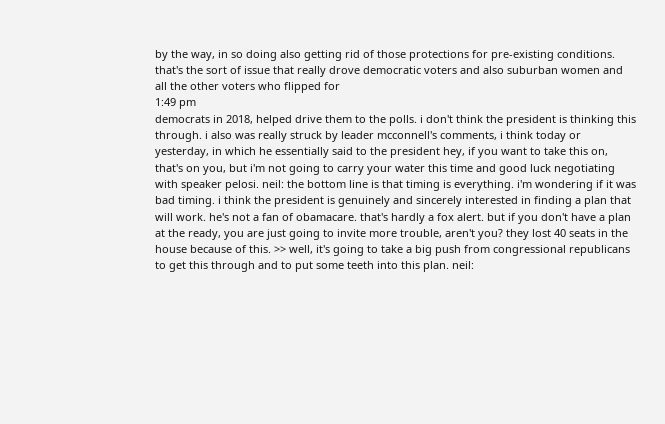by the way, in so doing also getting rid of those protections for pre-existing conditions. that's the sort of issue that really drove democratic voters and also suburban women and all the other voters who flipped for
1:49 pm
democrats in 2018, helped drive them to the polls. i don't think the president is thinking this through. i also was really struck by leader mcconnell's comments, i think today or yesterday, in which he essentially said to the president hey, if you want to take this on, that's on you, but i'm not going to carry your water this time and good luck negotiating with speaker pelosi. neil: the bottom line is that timing is everything. i'm wondering if it was bad timing. i think the president is genuinely and sincerely interested in finding a plan that will work. he's not a fan of obamacare. that's hardly a fox alert. but if you don't have a plan at the ready, you are just going to invite more trouble, aren't you? they lost 40 seats in the house because of this. >> well, it's going to take a big push from congressional republicans to get this through and to put some teeth into this plan. neil: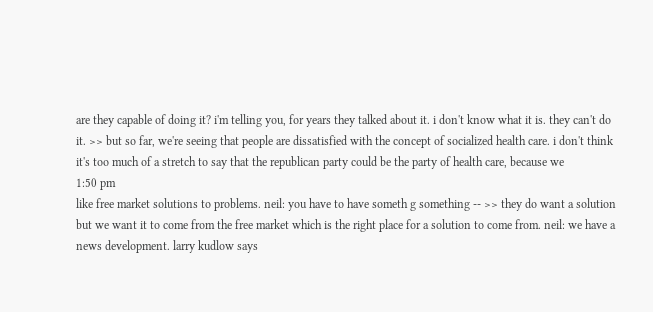are they capable of doing it? i'm telling you, for years they talked about it. i don't know what it is. they can't do it. >> but so far, we're seeing that people are dissatisfied with the concept of socialized health care. i don't think it's too much of a stretch to say that the republican party could be the party of health care, because we
1:50 pm
like free market solutions to problems. neil: you have to have someth g something -- >> they do want a solution but we want it to come from the free market which is the right place for a solution to come from. neil: we have a news development. larry kudlow says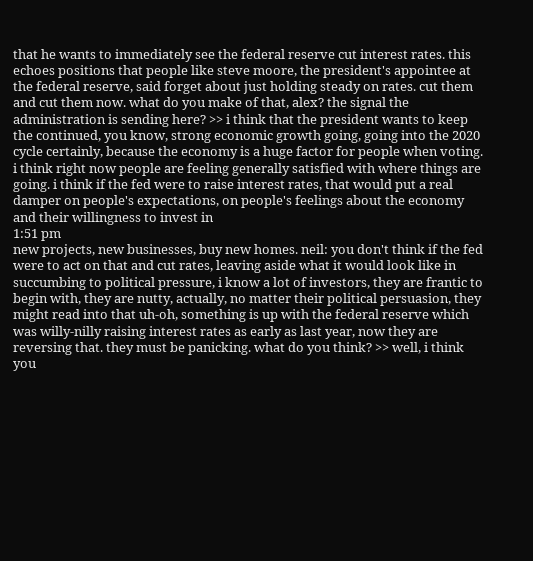that he wants to immediately see the federal reserve cut interest rates. this echoes positions that people like steve moore, the president's appointee at the federal reserve, said forget about just holding steady on rates. cut them and cut them now. what do you make of that, alex? the signal the administration is sending here? >> i think that the president wants to keep the continued, you know, strong economic growth going, going into the 2020 cycle certainly, because the economy is a huge factor for people when voting. i think right now people are feeling generally satisfied with where things are going. i think if the fed were to raise interest rates, that would put a real damper on people's expectations, on people's feelings about the economy and their willingness to invest in
1:51 pm
new projects, new businesses, buy new homes. neil: you don't think if the fed were to act on that and cut rates, leaving aside what it would look like in succumbing to political pressure, i know a lot of investors, they are frantic to begin with, they are nutty, actually, no matter their political persuasion, they might read into that uh-oh, something is up with the federal reserve which was willy-nilly raising interest rates as early as last year, now they are reversing that. they must be panicking. what do you think? >> well, i think you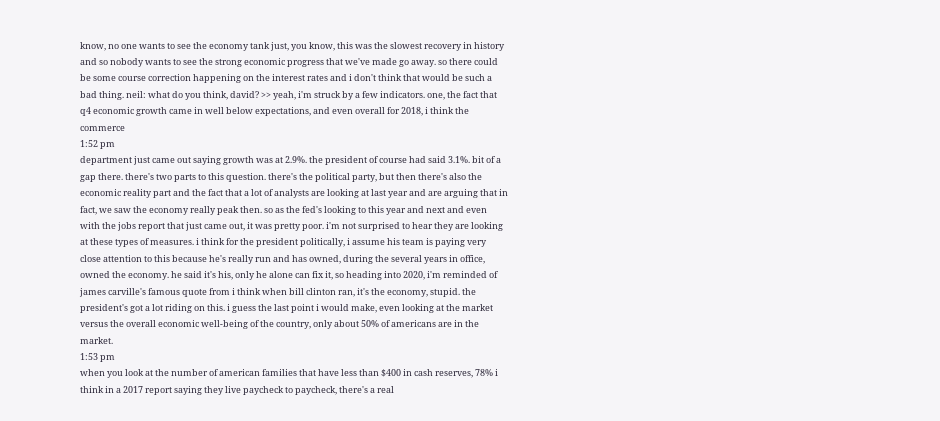know, no one wants to see the economy tank just, you know, this was the slowest recovery in history and so nobody wants to see the strong economic progress that we've made go away. so there could be some course correction happening on the interest rates and i don't think that would be such a bad thing. neil: what do you think, david? >> yeah, i'm struck by a few indicators. one, the fact that q4 economic growth came in well below expectations, and even overall for 2018, i think the commerce
1:52 pm
department just came out saying growth was at 2.9%. the president of course had said 3.1%. bit of a gap there. there's two parts to this question. there's the political party, but then there's also the economic reality part and the fact that a lot of analysts are looking at last year and are arguing that in fact, we saw the economy really peak then. so as the fed's looking to this year and next and even with the jobs report that just came out, it was pretty poor. i'm not surprised to hear they are looking at these types of measures. i think for the president politically, i assume his team is paying very close attention to this because he's really run and has owned, during the several years in office, owned the economy. he said it's his, only he alone can fix it, so heading into 2020, i'm reminded of james carville's famous quote from i think when bill clinton ran, it's the economy, stupid. the president's got a lot riding on this. i guess the last point i would make, even looking at the market versus the overall economic well-being of the country, only about 50% of americans are in the market.
1:53 pm
when you look at the number of american families that have less than $400 in cash reserves, 78% i think in a 2017 report saying they live paycheck to paycheck, there's a real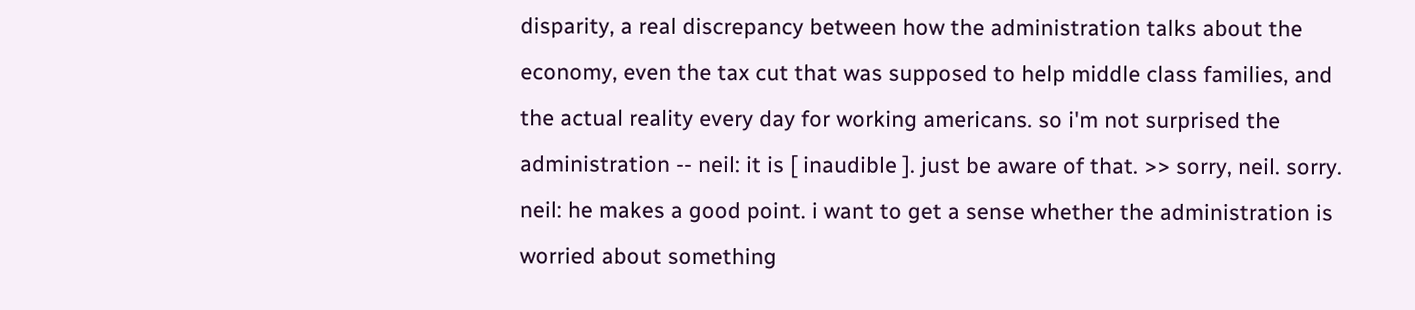disparity, a real discrepancy between how the administration talks about the economy, even the tax cut that was supposed to help middle class families, and the actual reality every day for working americans. so i'm not surprised the administration -- neil: it is [ inaudible ]. just be aware of that. >> sorry, neil. sorry. neil: he makes a good point. i want to get a sense whether the administration is worried about something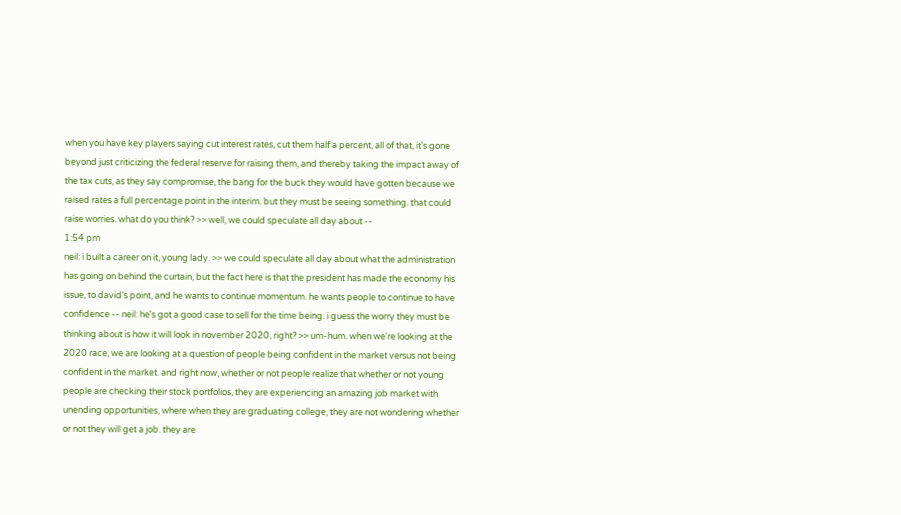when you have key players saying cut interest rates, cut them half a percent, all of that, it's gone beyond just criticizing the federal reserve for raising them, and thereby taking the impact away of the tax cuts, as they say compromise, the bang for the buck they would have gotten because we raised rates a full percentage point in the interim. but they must be seeing something. that could raise worries. what do you think? >> well, we could speculate all day about --
1:54 pm
neil: i built a career on it, young lady. >> we could speculate all day about what the administration has going on behind the curtain, but the fact here is that the president has made the economy his issue, to david's point, and he wants to continue momentum. he wants people to continue to have confidence -- neil: he's got a good case to sell for the time being. i guess the worry they must be thinking about is how it will look in november 2020, right? >> um-hum. when we're looking at the 2020 race, we are looking at a question of people being confident in the market versus not being confident in the market. and right now, whether or not people realize that whether or not young people are checking their stock portfolios, they are experiencing an amazing job market with unending opportunities, where when they are graduating college, they are not wondering whether or not they will get a job. they are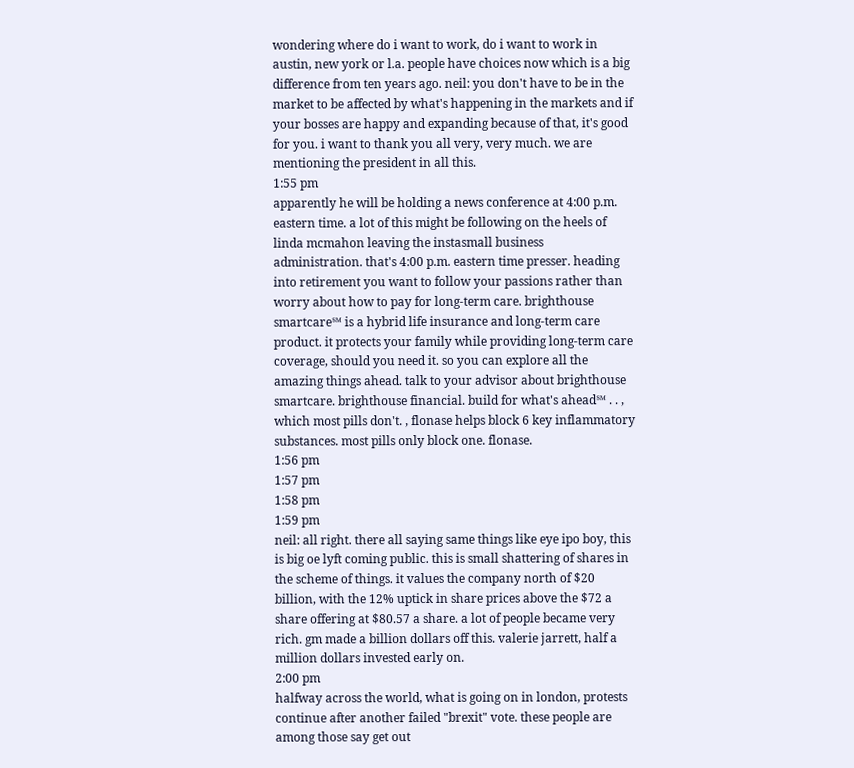wondering where do i want to work, do i want to work in austin, new york or l.a. people have choices now which is a big difference from ten years ago. neil: you don't have to be in the market to be affected by what's happening in the markets and if your bosses are happy and expanding because of that, it's good for you. i want to thank you all very, very much. we are mentioning the president in all this.
1:55 pm
apparently he will be holding a news conference at 4:00 p.m. eastern time. a lot of this might be following on the heels of linda mcmahon leaving the instasmall business administration. that's 4:00 p.m. eastern time presser. heading into retirement you want to follow your passions rather than worry about how to pay for long-term care. brighthouse smartcare℠ is a hybrid life insurance and long-term care product. it protects your family while providing long-term care coverage, should you need it. so you can explore all the amazing things ahead. talk to your advisor about brighthouse smartcare. brighthouse financial. build for what's ahead℠ . . , which most pills don't. , flonase helps block 6 key inflammatory substances. most pills only block one. flonase.
1:56 pm
1:57 pm
1:58 pm
1:59 pm
neil: all right. there all saying same things like eye ipo boy, this is big oe lyft coming public. this is small shattering of shares in the scheme of things. it values the company north of $20 billion, with the 12% uptick in share prices above the $72 a share offering at $80.57 a share. a lot of people became very rich. gm made a billion dollars off this. valerie jarrett, half a million dollars invested early on.
2:00 pm
halfway across the world, what is going on in london, protests continue after another failed "brexit" vote. these people are among those say get out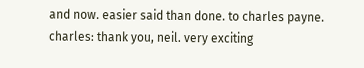and now. easier said than done. to charles payne. charles: thank you, neil. very exciting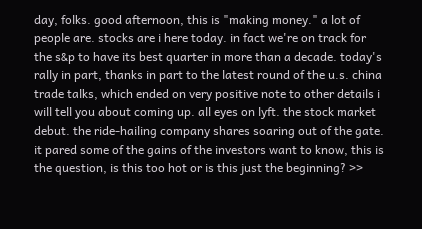day, folks. good afternoon, this is "making money." a lot of people are. stocks are i here today. in fact we're on track for the s&p to have its best quarter in more than a decade. today's rally in part, thanks in part to the latest round of the u.s. china trade talks, which ended on very positive note to other details i will tell you about coming up. all eyes on lyft. the stock market debut. the ride-hailing company shares soaring out of the gate. it pared some of the gains of the investors want to know, this is the question, is this too hot or is this just the beginning? >>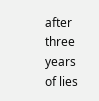after three years of lies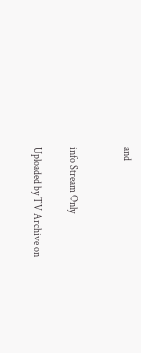and


info Stream Only

Uploaded by TV Archive on